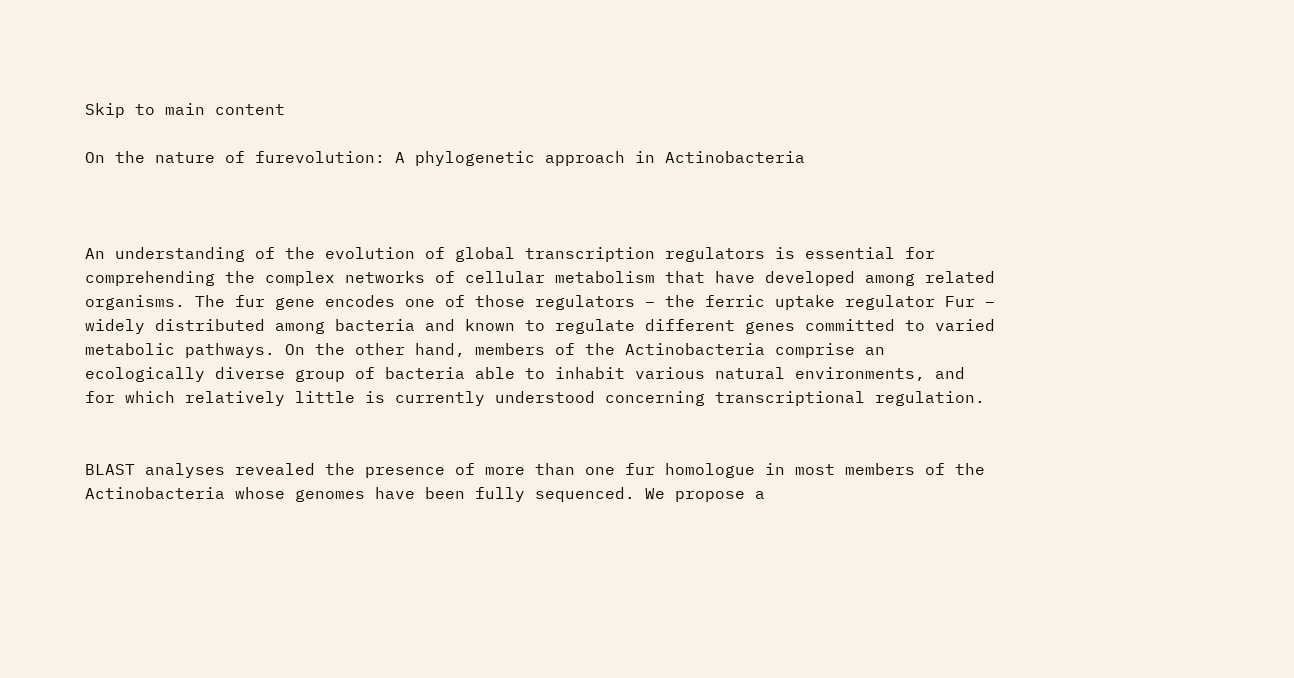Skip to main content

On the nature of furevolution: A phylogenetic approach in Actinobacteria



An understanding of the evolution of global transcription regulators is essential for comprehending the complex networks of cellular metabolism that have developed among related organisms. The fur gene encodes one of those regulators – the ferric uptake regulator Fur – widely distributed among bacteria and known to regulate different genes committed to varied metabolic pathways. On the other hand, members of the Actinobacteria comprise an ecologically diverse group of bacteria able to inhabit various natural environments, and for which relatively little is currently understood concerning transcriptional regulation.


BLAST analyses revealed the presence of more than one fur homologue in most members of the Actinobacteria whose genomes have been fully sequenced. We propose a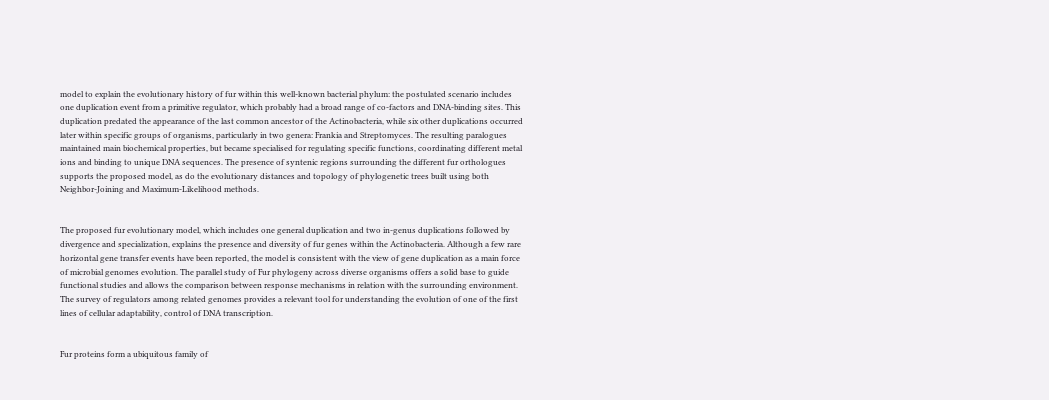model to explain the evolutionary history of fur within this well-known bacterial phylum: the postulated scenario includes one duplication event from a primitive regulator, which probably had a broad range of co-factors and DNA-binding sites. This duplication predated the appearance of the last common ancestor of the Actinobacteria, while six other duplications occurred later within specific groups of organisms, particularly in two genera: Frankia and Streptomyces. The resulting paralogues maintained main biochemical properties, but became specialised for regulating specific functions, coordinating different metal ions and binding to unique DNA sequences. The presence of syntenic regions surrounding the different fur orthologues supports the proposed model, as do the evolutionary distances and topology of phylogenetic trees built using both Neighbor-Joining and Maximum-Likelihood methods.


The proposed fur evolutionary model, which includes one general duplication and two in-genus duplications followed by divergence and specialization, explains the presence and diversity of fur genes within the Actinobacteria. Although a few rare horizontal gene transfer events have been reported, the model is consistent with the view of gene duplication as a main force of microbial genomes evolution. The parallel study of Fur phylogeny across diverse organisms offers a solid base to guide functional studies and allows the comparison between response mechanisms in relation with the surrounding environment. The survey of regulators among related genomes provides a relevant tool for understanding the evolution of one of the first lines of cellular adaptability, control of DNA transcription.


Fur proteins form a ubiquitous family of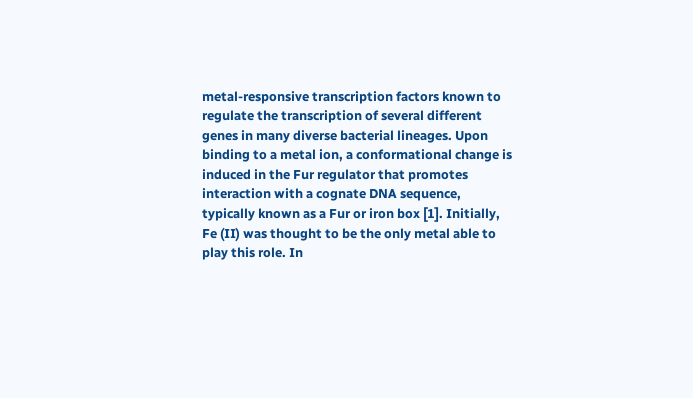metal-responsive transcription factors known to regulate the transcription of several different genes in many diverse bacterial lineages. Upon binding to a metal ion, a conformational change is induced in the Fur regulator that promotes interaction with a cognate DNA sequence, typically known as a Fur or iron box [1]. Initially, Fe (II) was thought to be the only metal able to play this role. In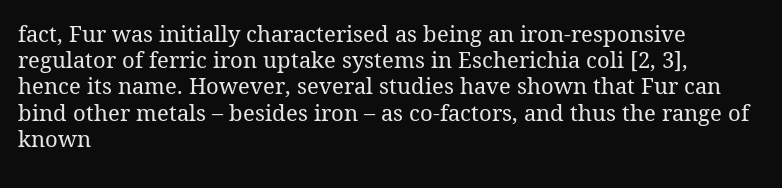fact, Fur was initially characterised as being an iron-responsive regulator of ferric iron uptake systems in Escherichia coli [2, 3], hence its name. However, several studies have shown that Fur can bind other metals – besides iron – as co-factors, and thus the range of known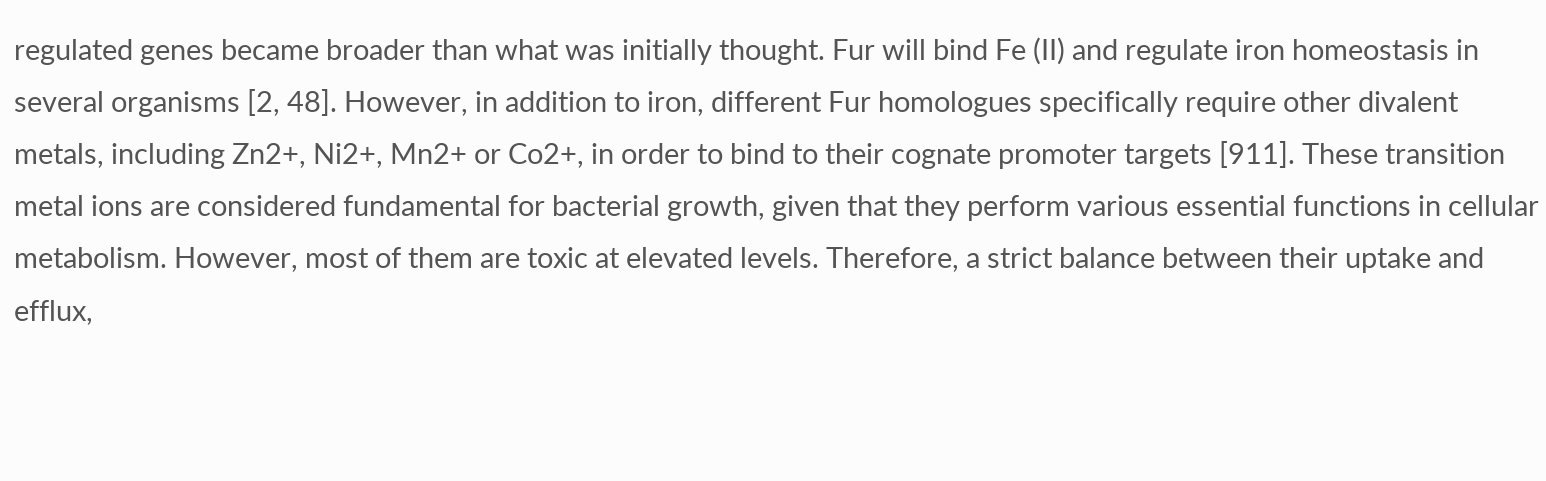regulated genes became broader than what was initially thought. Fur will bind Fe (II) and regulate iron homeostasis in several organisms [2, 48]. However, in addition to iron, different Fur homologues specifically require other divalent metals, including Zn2+, Ni2+, Mn2+ or Co2+, in order to bind to their cognate promoter targets [911]. These transition metal ions are considered fundamental for bacterial growth, given that they perform various essential functions in cellular metabolism. However, most of them are toxic at elevated levels. Therefore, a strict balance between their uptake and efflux,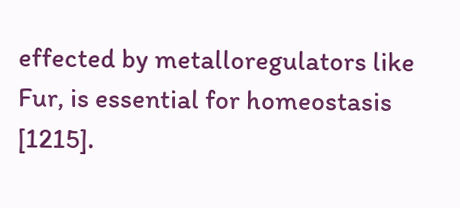effected by metalloregulators like Fur, is essential for homeostasis [1215].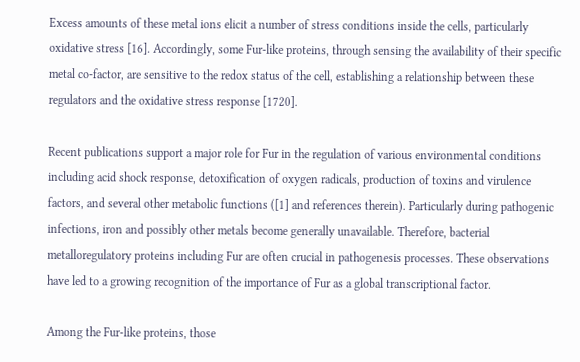Excess amounts of these metal ions elicit a number of stress conditions inside the cells, particularly oxidative stress [16]. Accordingly, some Fur-like proteins, through sensing the availability of their specific metal co-factor, are sensitive to the redox status of the cell, establishing a relationship between these regulators and the oxidative stress response [1720].

Recent publications support a major role for Fur in the regulation of various environmental conditions including acid shock response, detoxification of oxygen radicals, production of toxins and virulence factors, and several other metabolic functions ([1] and references therein). Particularly during pathogenic infections, iron and possibly other metals become generally unavailable. Therefore, bacterial metalloregulatory proteins including Fur are often crucial in pathogenesis processes. These observations have led to a growing recognition of the importance of Fur as a global transcriptional factor.

Among the Fur-like proteins, those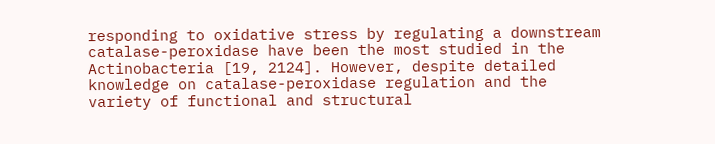responding to oxidative stress by regulating a downstream catalase-peroxidase have been the most studied in the Actinobacteria [19, 2124]. However, despite detailed knowledge on catalase-peroxidase regulation and the variety of functional and structural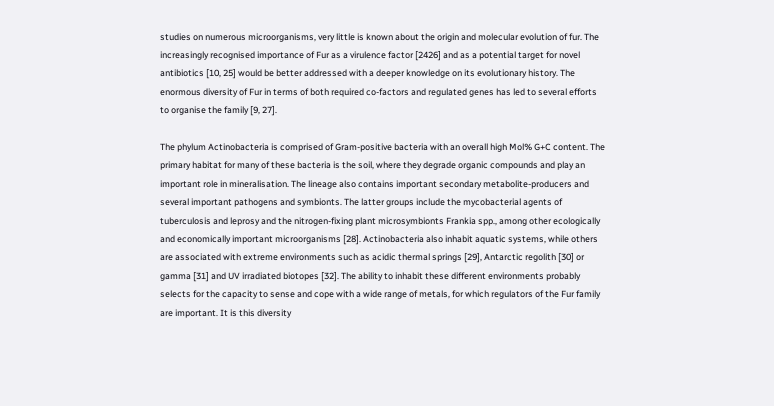studies on numerous microorganisms, very little is known about the origin and molecular evolution of fur. The increasingly recognised importance of Fur as a virulence factor [2426] and as a potential target for novel antibiotics [10, 25] would be better addressed with a deeper knowledge on its evolutionary history. The enormous diversity of Fur in terms of both required co-factors and regulated genes has led to several efforts to organise the family [9, 27].

The phylum Actinobacteria is comprised of Gram-positive bacteria with an overall high Mol% G+C content. The primary habitat for many of these bacteria is the soil, where they degrade organic compounds and play an important role in mineralisation. The lineage also contains important secondary metabolite-producers and several important pathogens and symbionts. The latter groups include the mycobacterial agents of tuberculosis and leprosy and the nitrogen-fixing plant microsymbionts Frankia spp., among other ecologically and economically important microorganisms [28]. Actinobacteria also inhabit aquatic systems, while others are associated with extreme environments such as acidic thermal springs [29], Antarctic regolith [30] or gamma [31] and UV irradiated biotopes [32]. The ability to inhabit these different environments probably selects for the capacity to sense and cope with a wide range of metals, for which regulators of the Fur family are important. It is this diversity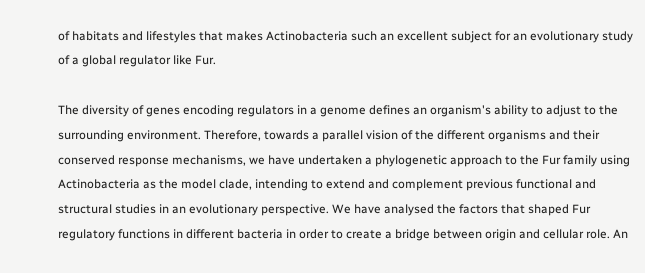of habitats and lifestyles that makes Actinobacteria such an excellent subject for an evolutionary study of a global regulator like Fur.

The diversity of genes encoding regulators in a genome defines an organism's ability to adjust to the surrounding environment. Therefore, towards a parallel vision of the different organisms and their conserved response mechanisms, we have undertaken a phylogenetic approach to the Fur family using Actinobacteria as the model clade, intending to extend and complement previous functional and structural studies in an evolutionary perspective. We have analysed the factors that shaped Fur regulatory functions in different bacteria in order to create a bridge between origin and cellular role. An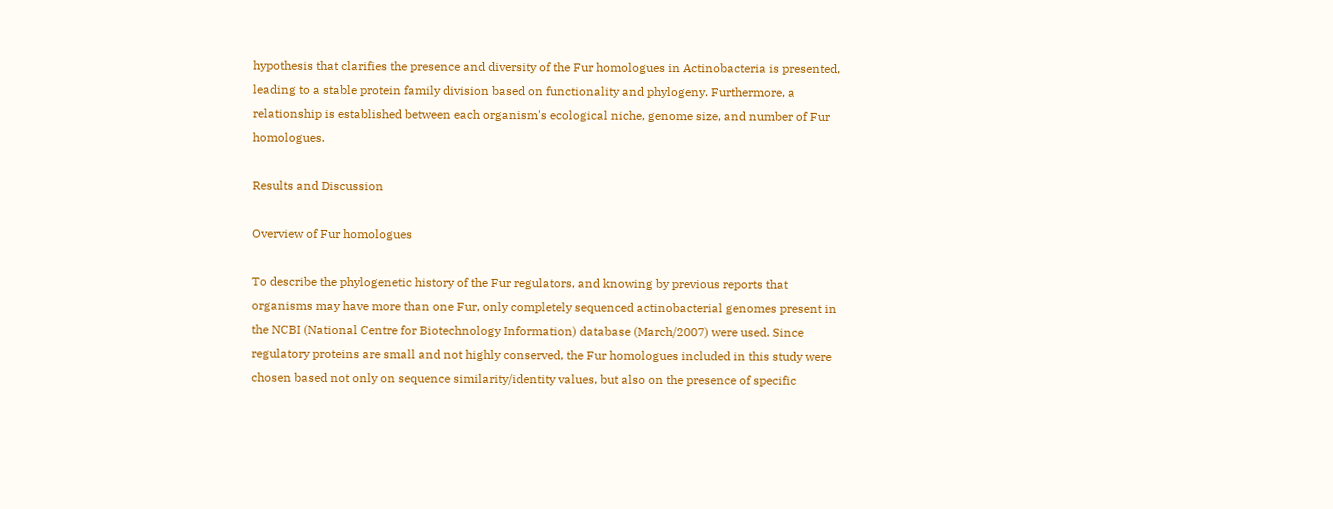hypothesis that clarifies the presence and diversity of the Fur homologues in Actinobacteria is presented, leading to a stable protein family division based on functionality and phylogeny. Furthermore, a relationship is established between each organism's ecological niche, genome size, and number of Fur homologues.

Results and Discussion

Overview of Fur homologues

To describe the phylogenetic history of the Fur regulators, and knowing by previous reports that organisms may have more than one Fur, only completely sequenced actinobacterial genomes present in the NCBI (National Centre for Biotechnology Information) database (March/2007) were used. Since regulatory proteins are small and not highly conserved, the Fur homologues included in this study were chosen based not only on sequence similarity/identity values, but also on the presence of specific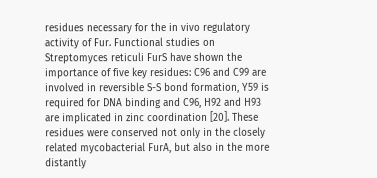residues necessary for the in vivo regulatory activity of Fur. Functional studies on Streptomyces reticuli FurS have shown the importance of five key residues: C96 and C99 are involved in reversible S-S bond formation, Y59 is required for DNA binding and C96, H92 and H93 are implicated in zinc coordination [20]. These residues were conserved not only in the closely related mycobacterial FurA, but also in the more distantly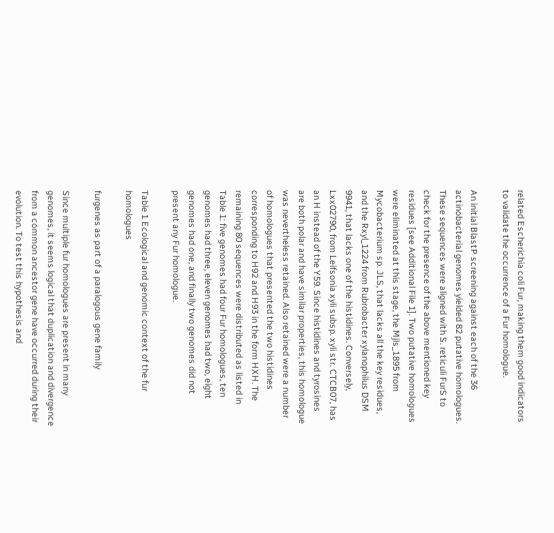related Escherichia coli Fur, making them good indicators to validate the occurrence of a Fur homologue.

An initial BlastP screening against each of the 36 actinobacterial genomes yielded 82 putative homologues. These sequences were aligned with S. reticuli FurS to check for the presence of the above mentioned key residues [see Additional File 1]. Two putative homologues were eliminated at this stage, the Mjls_1895 from Mycobacterium sp. JLS, that lacks all the key residues, and the Rxyl_1224 from Rubrobacter xylanophilus DSM 9941, that lacks one of the histidines. Conversely, Lxx02790, from Leifsonia xyli subsp. xyli str. CTCB07, has an H instead of the Y59. Since histidines and tyrosines are both polar and have similar properties, this homologue was nevertheless retained. Also retained were a number of homologues that presented the two histidines corresponding to H92 and H93 in the form HXH. The remaining 80 sequences were distributed as listed in Table 1: five genomes had four Fur homologues, ten genomes had three, eleven genomes had two, eight genomes had one, and finally two genomes did not present any Fur homologue.

Table 1 Ecological and genomic context of the fur homologues

furgenes as part of a paralogous gene family

Since multiple fur homologues are present in many genomes, it seems logical that duplication and divergence from a common ancestor gene have occurred during their evolution. To test this hypothesis and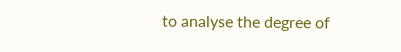to analyse the degree of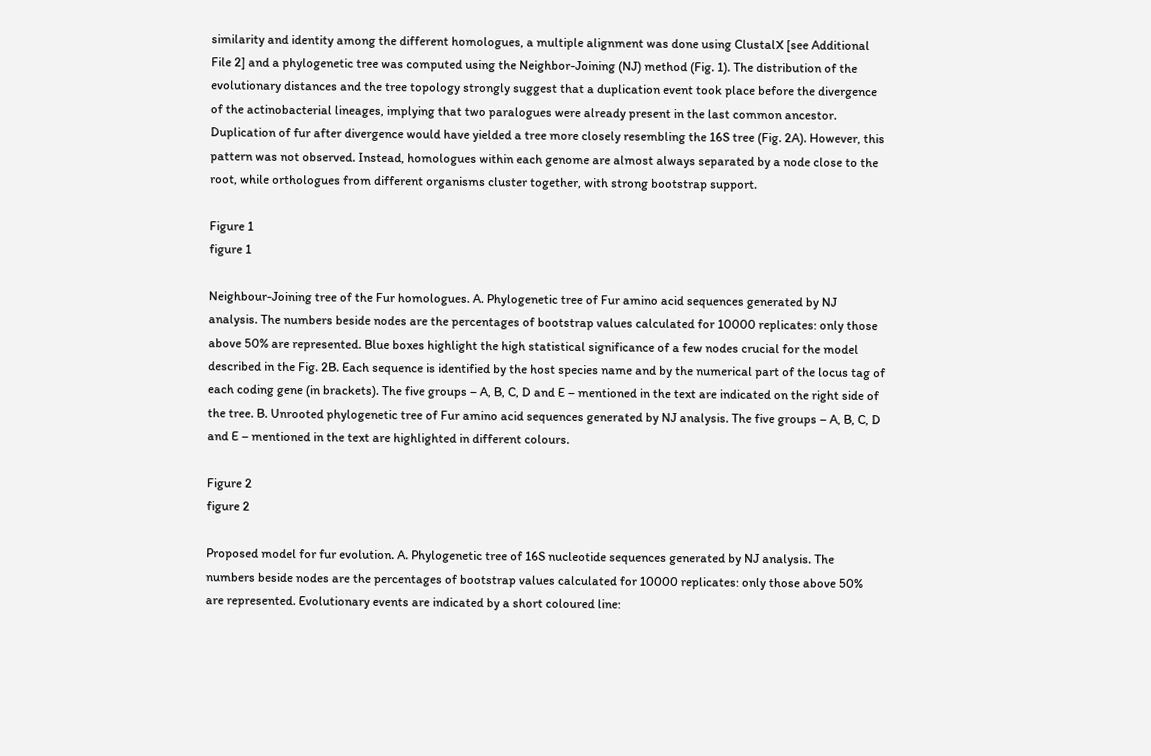similarity and identity among the different homologues, a multiple alignment was done using ClustalX [see Additional File 2] and a phylogenetic tree was computed using the Neighbor-Joining (NJ) method (Fig. 1). The distribution of the evolutionary distances and the tree topology strongly suggest that a duplication event took place before the divergence of the actinobacterial lineages, implying that two paralogues were already present in the last common ancestor. Duplication of fur after divergence would have yielded a tree more closely resembling the 16S tree (Fig. 2A). However, this pattern was not observed. Instead, homologues within each genome are almost always separated by a node close to the root, while orthologues from different organisms cluster together, with strong bootstrap support.

Figure 1
figure 1

Neighbour-Joining tree of the Fur homologues. A. Phylogenetic tree of Fur amino acid sequences generated by NJ analysis. The numbers beside nodes are the percentages of bootstrap values calculated for 10000 replicates: only those above 50% are represented. Blue boxes highlight the high statistical significance of a few nodes crucial for the model described in the Fig. 2B. Each sequence is identified by the host species name and by the numerical part of the locus tag of each coding gene (in brackets). The five groups – A, B, C, D and E – mentioned in the text are indicated on the right side of the tree. B. Unrooted phylogenetic tree of Fur amino acid sequences generated by NJ analysis. The five groups – A, B, C, D and E – mentioned in the text are highlighted in different colours.

Figure 2
figure 2

Proposed model for fur evolution. A. Phylogenetic tree of 16S nucleotide sequences generated by NJ analysis. The numbers beside nodes are the percentages of bootstrap values calculated for 10000 replicates: only those above 50% are represented. Evolutionary events are indicated by a short coloured line: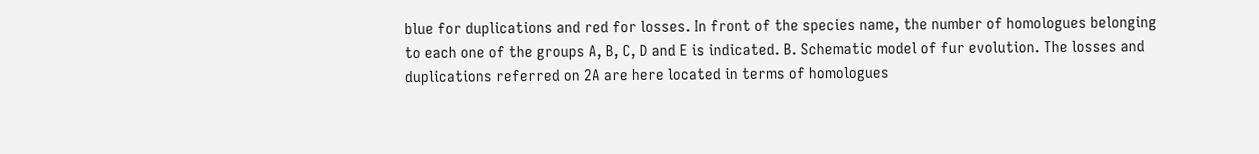blue for duplications and red for losses. In front of the species name, the number of homologues belonging to each one of the groups A, B, C, D and E is indicated. B. Schematic model of fur evolution. The losses and duplications referred on 2A are here located in terms of homologues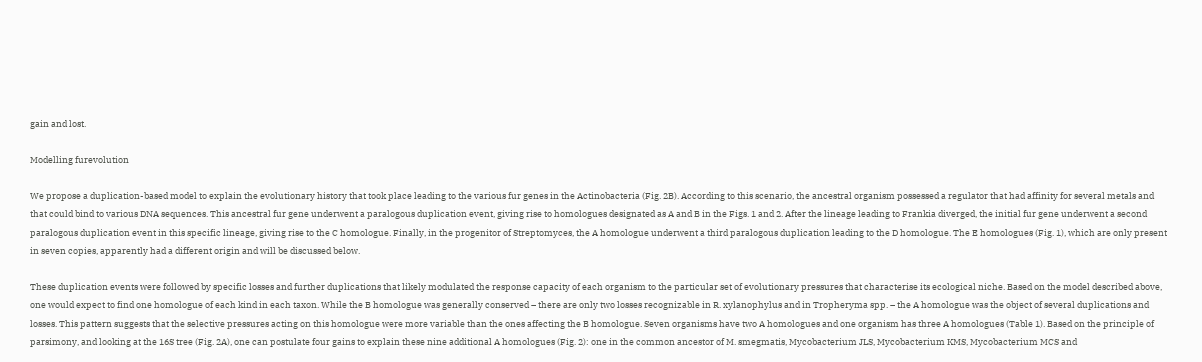gain and lost.

Modelling furevolution

We propose a duplication-based model to explain the evolutionary history that took place leading to the various fur genes in the Actinobacteria (Fig. 2B). According to this scenario, the ancestral organism possessed a regulator that had affinity for several metals and that could bind to various DNA sequences. This ancestral fur gene underwent a paralogous duplication event, giving rise to homologues designated as A and B in the Figs. 1 and 2. After the lineage leading to Frankia diverged, the initial fur gene underwent a second paralogous duplication event in this specific lineage, giving rise to the C homologue. Finally, in the progenitor of Streptomyces, the A homologue underwent a third paralogous duplication leading to the D homologue. The E homologues (Fig. 1), which are only present in seven copies, apparently had a different origin and will be discussed below.

These duplication events were followed by specific losses and further duplications that likely modulated the response capacity of each organism to the particular set of evolutionary pressures that characterise its ecological niche. Based on the model described above, one would expect to find one homologue of each kind in each taxon. While the B homologue was generally conserved – there are only two losses recognizable in R. xylanophylus and in Tropheryma spp. – the A homologue was the object of several duplications and losses. This pattern suggests that the selective pressures acting on this homologue were more variable than the ones affecting the B homologue. Seven organisms have two A homologues and one organism has three A homologues (Table 1). Based on the principle of parsimony, and looking at the 16S tree (Fig. 2A), one can postulate four gains to explain these nine additional A homologues (Fig. 2): one in the common ancestor of M. smegmatis, Mycobacterium JLS, Mycobacterium KMS, Mycobacterium MCS and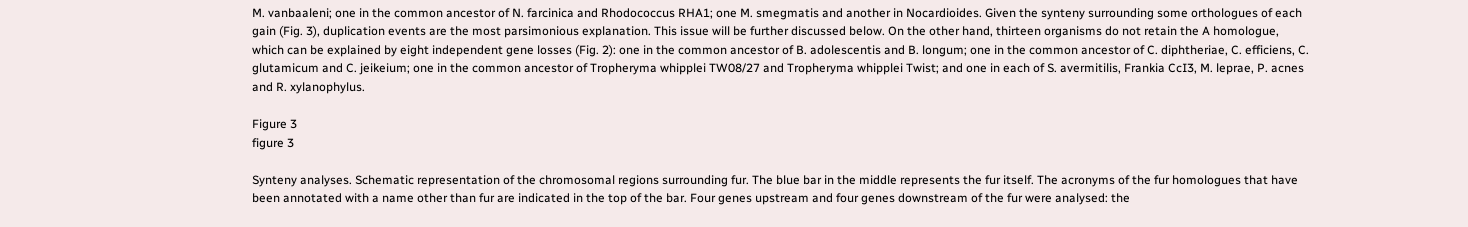M. vanbaaleni; one in the common ancestor of N. farcinica and Rhodococcus RHA1; one M. smegmatis and another in Nocardioides. Given the synteny surrounding some orthologues of each gain (Fig. 3), duplication events are the most parsimonious explanation. This issue will be further discussed below. On the other hand, thirteen organisms do not retain the A homologue, which can be explained by eight independent gene losses (Fig. 2): one in the common ancestor of B. adolescentis and B. longum; one in the common ancestor of C. diphtheriae, C. efficiens, C. glutamicum and C. jeikeium; one in the common ancestor of Tropheryma whipplei TW08/27 and Tropheryma whipplei Twist; and one in each of S. avermitilis, Frankia CcI3, M. leprae, P. acnes and R. xylanophylus.

Figure 3
figure 3

Synteny analyses. Schematic representation of the chromosomal regions surrounding fur. The blue bar in the middle represents the fur itself. The acronyms of the fur homologues that have been annotated with a name other than fur are indicated in the top of the bar. Four genes upstream and four genes downstream of the fur were analysed: the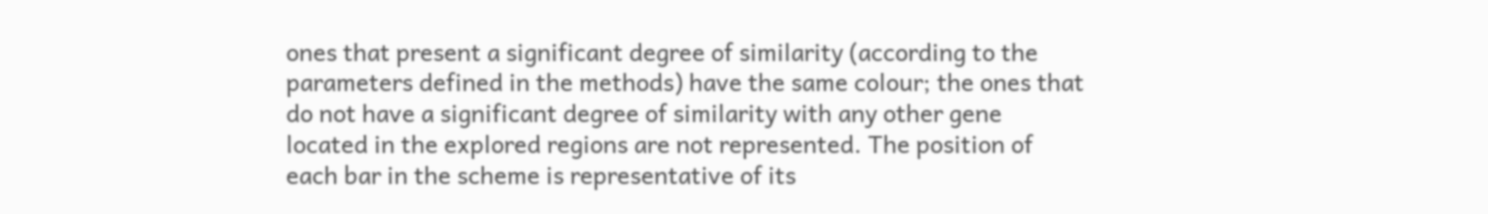ones that present a significant degree of similarity (according to the parameters defined in the methods) have the same colour; the ones that do not have a significant degree of similarity with any other gene located in the explored regions are not represented. The position of each bar in the scheme is representative of its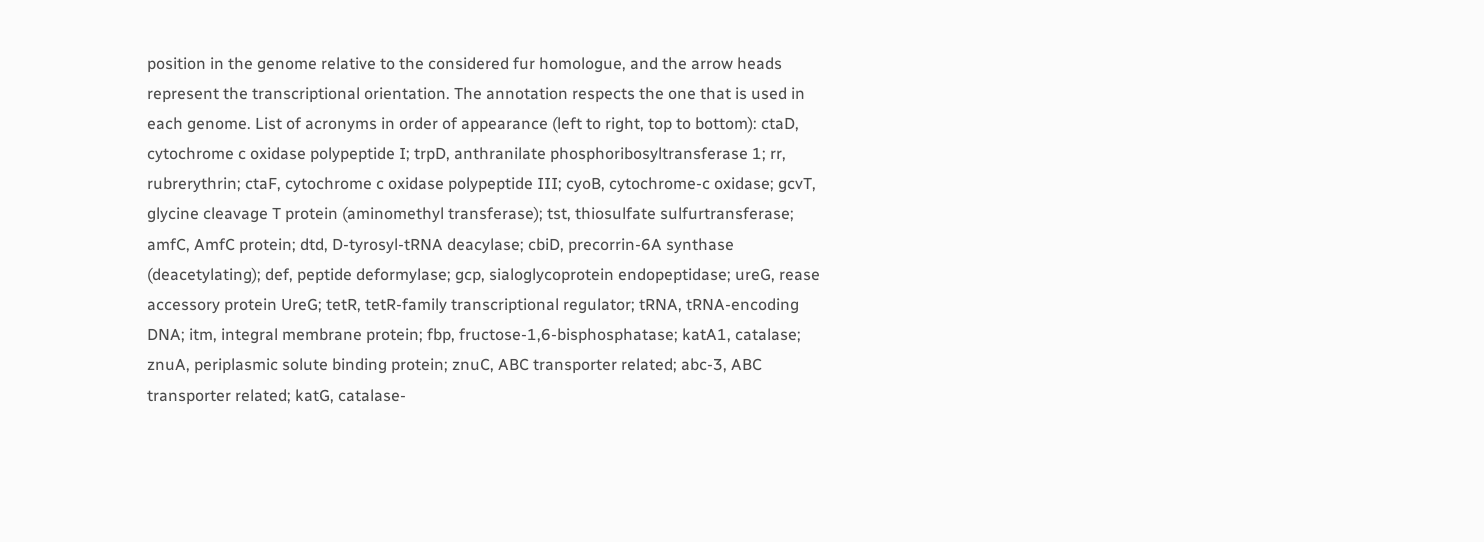position in the genome relative to the considered fur homologue, and the arrow heads represent the transcriptional orientation. The annotation respects the one that is used in each genome. List of acronyms in order of appearance (left to right, top to bottom): ctaD, cytochrome c oxidase polypeptide I; trpD, anthranilate phosphoribosyltransferase 1; rr, rubrerythrin; ctaF, cytochrome c oxidase polypeptide III; cyoB, cytochrome-c oxidase; gcvT, glycine cleavage T protein (aminomethyl transferase); tst, thiosulfate sulfurtransferase; amfC, AmfC protein; dtd, D-tyrosyl-tRNA deacylase; cbiD, precorrin-6A synthase (deacetylating); def, peptide deformylase; gcp, sialoglycoprotein endopeptidase; ureG, rease accessory protein UreG; tetR, tetR-family transcriptional regulator; tRNA, tRNA-encoding DNA; itm, integral membrane protein; fbp, fructose-1,6-bisphosphatase; katA1, catalase; znuA, periplasmic solute binding protein; znuC, ABC transporter related; abc-3, ABC transporter related; katG, catalase-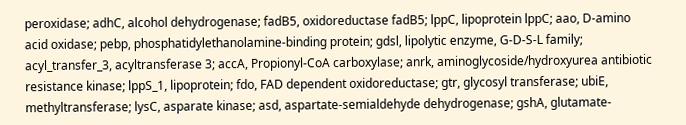peroxidase; adhC, alcohol dehydrogenase; fadB5, oxidoreductase fadB5; lppC, lipoprotein lppC; aao, D-amino acid oxidase; pebp, phosphatidylethanolamine-binding protein; gdsl, lipolytic enzyme, G-D-S-L family; acyl_transfer_3, acyltransferase 3; accA, Propionyl-CoA carboxylase; anrk, aminoglycoside/hydroxyurea antibiotic resistance kinase; lppS_1, lipoprotein; fdo, FAD dependent oxidoreductase; gtr, glycosyl transferase; ubiE, methyltransferase; lysC, asparate kinase; asd, aspartate-semialdehyde dehydrogenase; gshA, glutamate-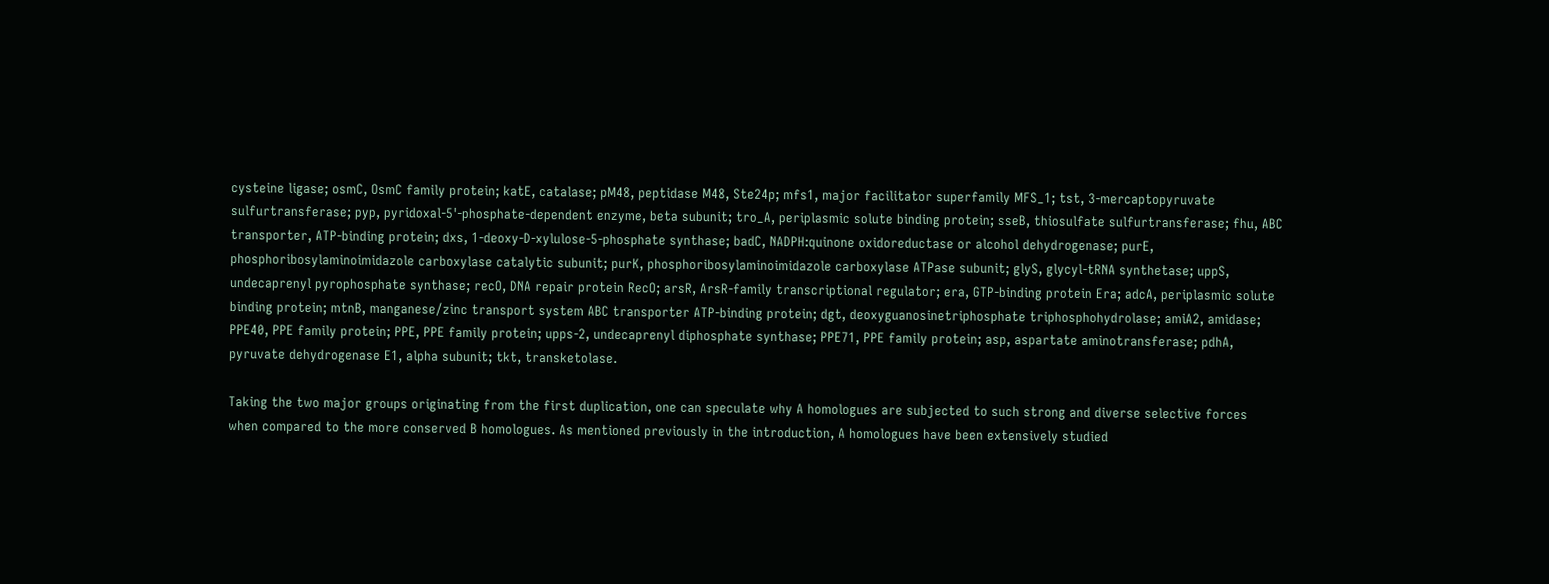cysteine ligase; osmC, OsmC family protein; katE, catalase; pM48, peptidase M48, Ste24p; mfs1, major facilitator superfamily MFS_1; tst, 3-mercaptopyruvate sulfurtransferase; pyp, pyridoxal-5'-phosphate-dependent enzyme, beta subunit; tro_A, periplasmic solute binding protein; sseB, thiosulfate sulfurtransferase; fhu, ABC transporter, ATP-binding protein; dxs, 1-deoxy-D-xylulose-5-phosphate synthase; badC, NADPH:quinone oxidoreductase or alcohol dehydrogenase; purE, phosphoribosylaminoimidazole carboxylase catalytic subunit; purK, phosphoribosylaminoimidazole carboxylase ATPase subunit; glyS, glycyl-tRNA synthetase; uppS, undecaprenyl pyrophosphate synthase; recO, DNA repair protein RecO; arsR, ArsR-family transcriptional regulator; era, GTP-binding protein Era; adcA, periplasmic solute binding protein; mtnB, manganese/zinc transport system ABC transporter ATP-binding protein; dgt, deoxyguanosinetriphosphate triphosphohydrolase; amiA2, amidase; PPE40, PPE family protein; PPE, PPE family protein; upps-2, undecaprenyl diphosphate synthase; PPE71, PPE family protein; asp, aspartate aminotransferase; pdhA, pyruvate dehydrogenase E1, alpha subunit; tkt, transketolase.

Taking the two major groups originating from the first duplication, one can speculate why A homologues are subjected to such strong and diverse selective forces when compared to the more conserved B homologues. As mentioned previously in the introduction, A homologues have been extensively studied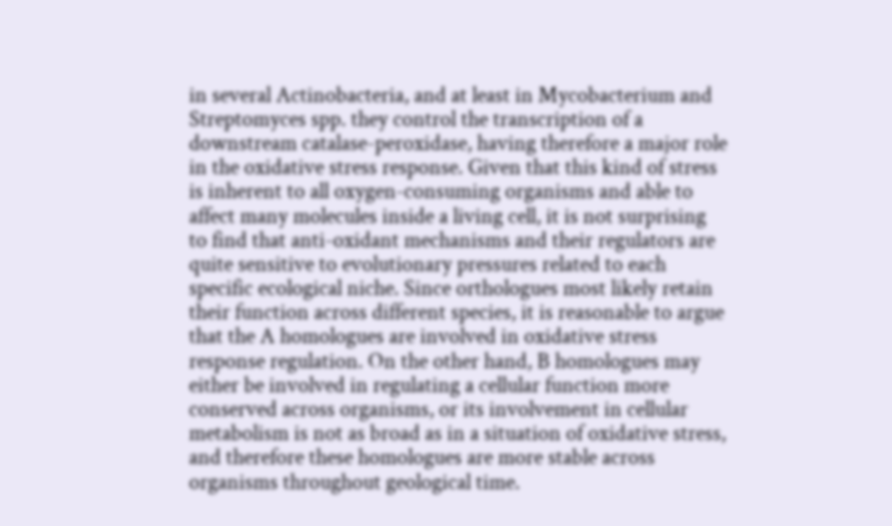in several Actinobacteria, and at least in Mycobacterium and Streptomyces spp. they control the transcription of a downstream catalase-peroxidase, having therefore a major role in the oxidative stress response. Given that this kind of stress is inherent to all oxygen-consuming organisms and able to affect many molecules inside a living cell, it is not surprising to find that anti-oxidant mechanisms and their regulators are quite sensitive to evolutionary pressures related to each specific ecological niche. Since orthologues most likely retain their function across different species, it is reasonable to argue that the A homologues are involved in oxidative stress response regulation. On the other hand, B homologues may either be involved in regulating a cellular function more conserved across organisms, or its involvement in cellular metabolism is not as broad as in a situation of oxidative stress, and therefore these homologues are more stable across organisms throughout geological time.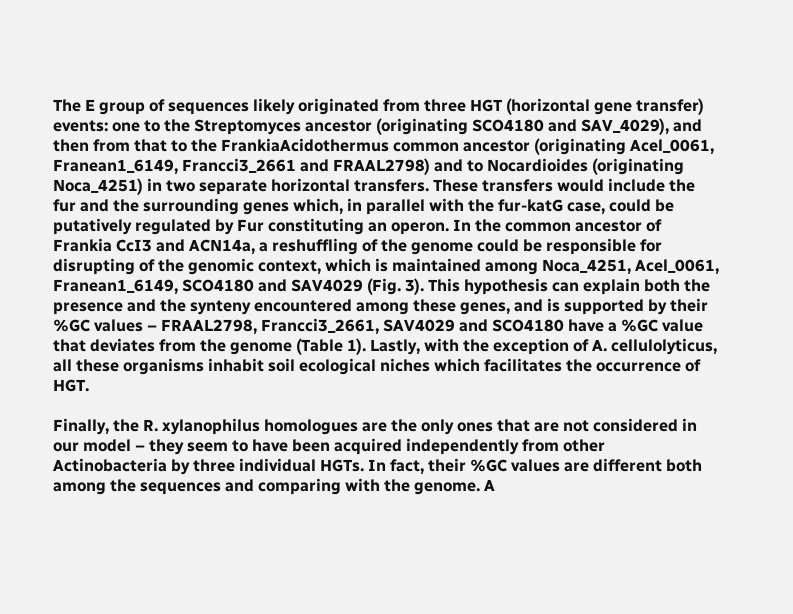The E group of sequences likely originated from three HGT (horizontal gene transfer) events: one to the Streptomyces ancestor (originating SCO4180 and SAV_4029), and then from that to the FrankiaAcidothermus common ancestor (originating Acel_0061, Franean1_6149, Francci3_2661 and FRAAL2798) and to Nocardioides (originating Noca_4251) in two separate horizontal transfers. These transfers would include the fur and the surrounding genes which, in parallel with the fur-katG case, could be putatively regulated by Fur constituting an operon. In the common ancestor of Frankia CcI3 and ACN14a, a reshuffling of the genome could be responsible for disrupting of the genomic context, which is maintained among Noca_4251, Acel_0061, Franean1_6149, SCO4180 and SAV4029 (Fig. 3). This hypothesis can explain both the presence and the synteny encountered among these genes, and is supported by their %GC values – FRAAL2798, Francci3_2661, SAV4029 and SCO4180 have a %GC value that deviates from the genome (Table 1). Lastly, with the exception of A. cellulolyticus, all these organisms inhabit soil ecological niches which facilitates the occurrence of HGT.

Finally, the R. xylanophilus homologues are the only ones that are not considered in our model – they seem to have been acquired independently from other Actinobacteria by three individual HGTs. In fact, their %GC values are different both among the sequences and comparing with the genome. A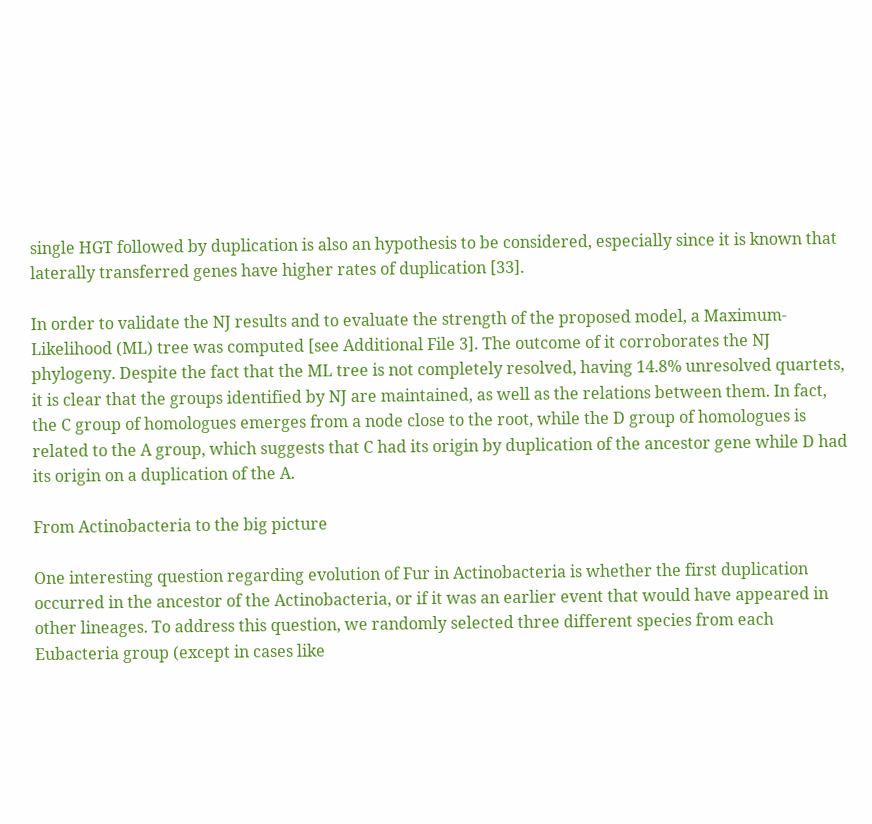single HGT followed by duplication is also an hypothesis to be considered, especially since it is known that laterally transferred genes have higher rates of duplication [33].

In order to validate the NJ results and to evaluate the strength of the proposed model, a Maximum-Likelihood (ML) tree was computed [see Additional File 3]. The outcome of it corroborates the NJ phylogeny. Despite the fact that the ML tree is not completely resolved, having 14.8% unresolved quartets, it is clear that the groups identified by NJ are maintained, as well as the relations between them. In fact, the C group of homologues emerges from a node close to the root, while the D group of homologues is related to the A group, which suggests that C had its origin by duplication of the ancestor gene while D had its origin on a duplication of the A.

From Actinobacteria to the big picture

One interesting question regarding evolution of Fur in Actinobacteria is whether the first duplication occurred in the ancestor of the Actinobacteria, or if it was an earlier event that would have appeared in other lineages. To address this question, we randomly selected three different species from each Eubacteria group (except in cases like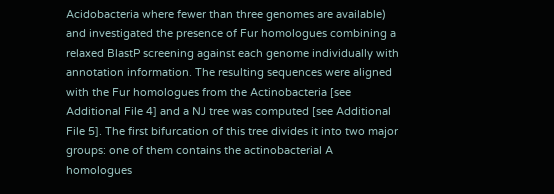Acidobacteria where fewer than three genomes are available) and investigated the presence of Fur homologues combining a relaxed BlastP screening against each genome individually with annotation information. The resulting sequences were aligned with the Fur homologues from the Actinobacteria [see Additional File 4] and a NJ tree was computed [see Additional File 5]. The first bifurcation of this tree divides it into two major groups: one of them contains the actinobacterial A homologues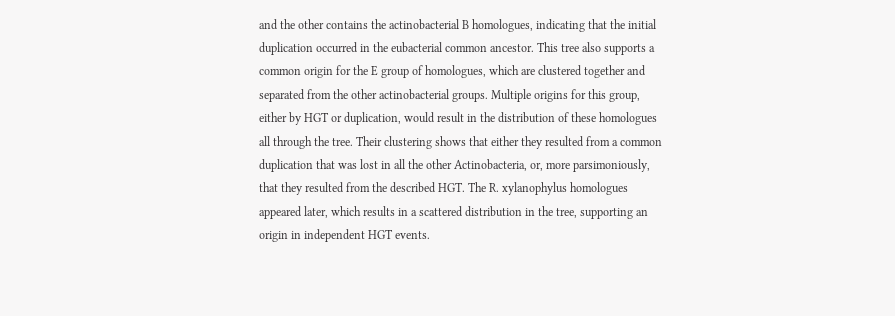and the other contains the actinobacterial B homologues, indicating that the initial duplication occurred in the eubacterial common ancestor. This tree also supports a common origin for the E group of homologues, which are clustered together and separated from the other actinobacterial groups. Multiple origins for this group, either by HGT or duplication, would result in the distribution of these homologues all through the tree. Their clustering shows that either they resulted from a common duplication that was lost in all the other Actinobacteria, or, more parsimoniously, that they resulted from the described HGT. The R. xylanophylus homologues appeared later, which results in a scattered distribution in the tree, supporting an origin in independent HGT events.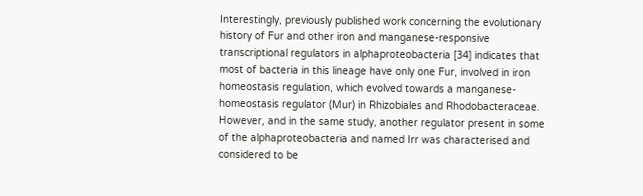Interestingly, previously published work concerning the evolutionary history of Fur and other iron and manganese-responsive transcriptional regulators in alphaproteobacteria [34] indicates that most of bacteria in this lineage have only one Fur, involved in iron homeostasis regulation, which evolved towards a manganese-homeostasis regulator (Mur) in Rhizobiales and Rhodobacteraceae. However, and in the same study, another regulator present in some of the alphaproteobacteria and named Irr was characterised and considered to be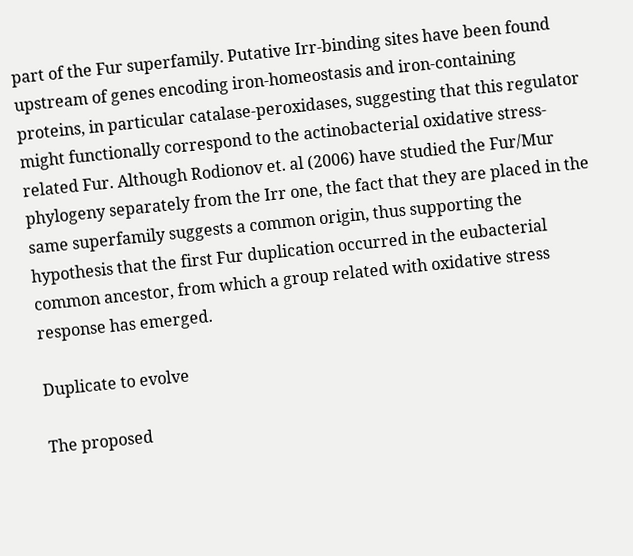part of the Fur superfamily. Putative Irr-binding sites have been found upstream of genes encoding iron-homeostasis and iron-containing proteins, in particular catalase-peroxidases, suggesting that this regulator might functionally correspond to the actinobacterial oxidative stress-related Fur. Although Rodionov et. al (2006) have studied the Fur/Mur phylogeny separately from the Irr one, the fact that they are placed in the same superfamily suggests a common origin, thus supporting the hypothesis that the first Fur duplication occurred in the eubacterial common ancestor, from which a group related with oxidative stress response has emerged.

Duplicate to evolve

The proposed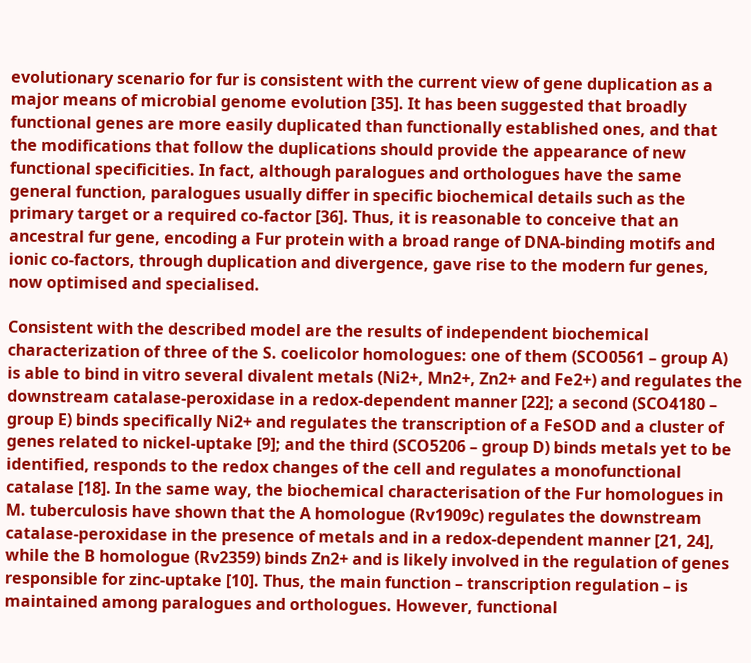evolutionary scenario for fur is consistent with the current view of gene duplication as a major means of microbial genome evolution [35]. It has been suggested that broadly functional genes are more easily duplicated than functionally established ones, and that the modifications that follow the duplications should provide the appearance of new functional specificities. In fact, although paralogues and orthologues have the same general function, paralogues usually differ in specific biochemical details such as the primary target or a required co-factor [36]. Thus, it is reasonable to conceive that an ancestral fur gene, encoding a Fur protein with a broad range of DNA-binding motifs and ionic co-factors, through duplication and divergence, gave rise to the modern fur genes, now optimised and specialised.

Consistent with the described model are the results of independent biochemical characterization of three of the S. coelicolor homologues: one of them (SCO0561 – group A) is able to bind in vitro several divalent metals (Ni2+, Mn2+, Zn2+ and Fe2+) and regulates the downstream catalase-peroxidase in a redox-dependent manner [22]; a second (SCO4180 – group E) binds specifically Ni2+ and regulates the transcription of a FeSOD and a cluster of genes related to nickel-uptake [9]; and the third (SCO5206 – group D) binds metals yet to be identified, responds to the redox changes of the cell and regulates a monofunctional catalase [18]. In the same way, the biochemical characterisation of the Fur homologues in M. tuberculosis have shown that the A homologue (Rv1909c) regulates the downstream catalase-peroxidase in the presence of metals and in a redox-dependent manner [21, 24], while the B homologue (Rv2359) binds Zn2+ and is likely involved in the regulation of genes responsible for zinc-uptake [10]. Thus, the main function – transcription regulation – is maintained among paralogues and orthologues. However, functional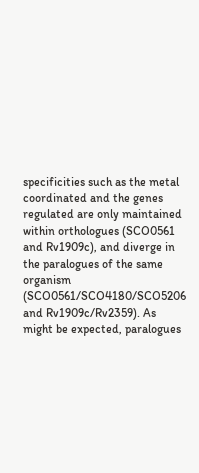specificities such as the metal coordinated and the genes regulated are only maintained within orthologues (SCO0561 and Rv1909c), and diverge in the paralogues of the same organism (SCO0561/SCO4180/SCO5206 and Rv1909c/Rv2359). As might be expected, paralogues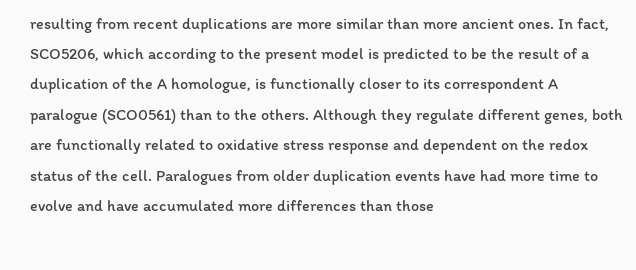resulting from recent duplications are more similar than more ancient ones. In fact, SCO5206, which according to the present model is predicted to be the result of a duplication of the A homologue, is functionally closer to its correspondent A paralogue (SCO0561) than to the others. Although they regulate different genes, both are functionally related to oxidative stress response and dependent on the redox status of the cell. Paralogues from older duplication events have had more time to evolve and have accumulated more differences than those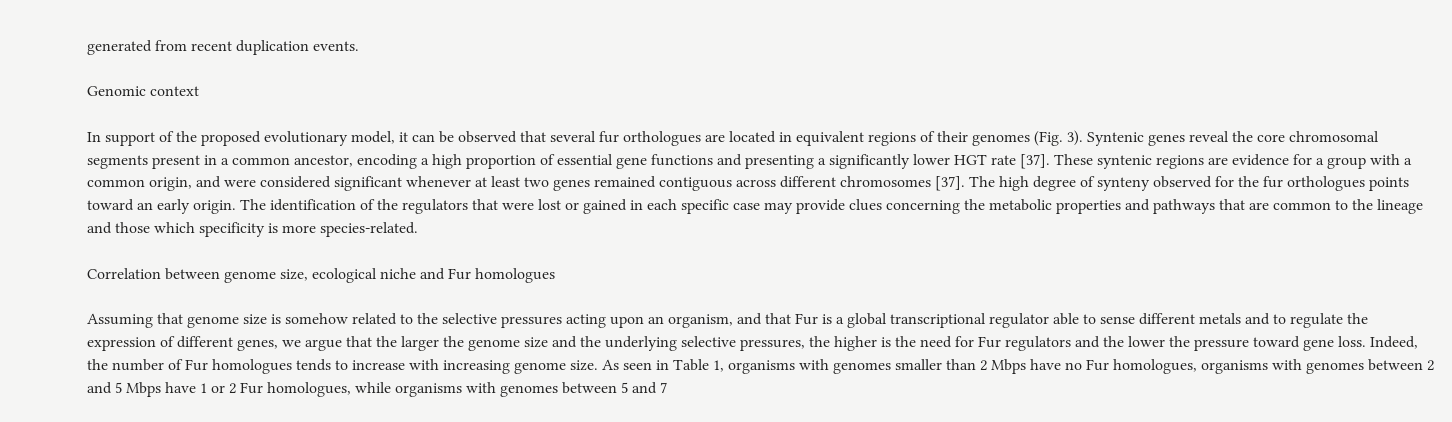generated from recent duplication events.

Genomic context

In support of the proposed evolutionary model, it can be observed that several fur orthologues are located in equivalent regions of their genomes (Fig. 3). Syntenic genes reveal the core chromosomal segments present in a common ancestor, encoding a high proportion of essential gene functions and presenting a significantly lower HGT rate [37]. These syntenic regions are evidence for a group with a common origin, and were considered significant whenever at least two genes remained contiguous across different chromosomes [37]. The high degree of synteny observed for the fur orthologues points toward an early origin. The identification of the regulators that were lost or gained in each specific case may provide clues concerning the metabolic properties and pathways that are common to the lineage and those which specificity is more species-related.

Correlation between genome size, ecological niche and Fur homologues

Assuming that genome size is somehow related to the selective pressures acting upon an organism, and that Fur is a global transcriptional regulator able to sense different metals and to regulate the expression of different genes, we argue that the larger the genome size and the underlying selective pressures, the higher is the need for Fur regulators and the lower the pressure toward gene loss. Indeed, the number of Fur homologues tends to increase with increasing genome size. As seen in Table 1, organisms with genomes smaller than 2 Mbps have no Fur homologues, organisms with genomes between 2 and 5 Mbps have 1 or 2 Fur homologues, while organisms with genomes between 5 and 7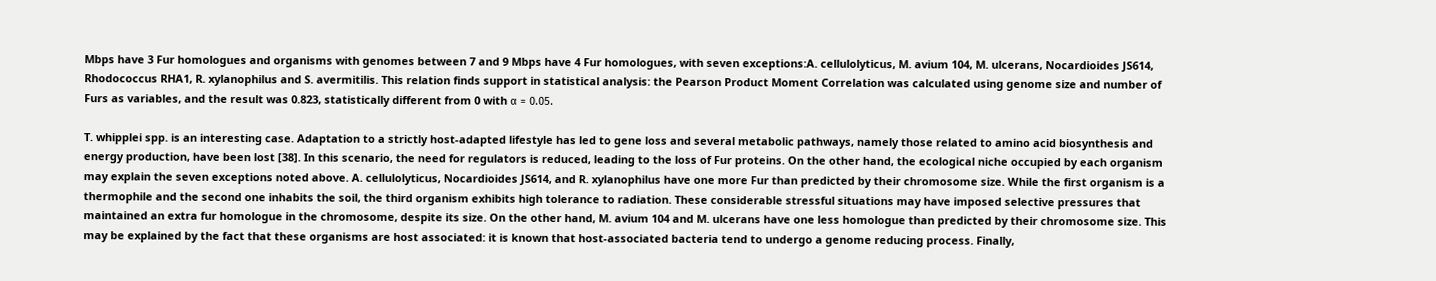Mbps have 3 Fur homologues and organisms with genomes between 7 and 9 Mbps have 4 Fur homologues, with seven exceptions:A. cellulolyticus, M. avium 104, M. ulcerans, Nocardioides JS614, Rhodococcus RHA1, R. xylanophilus and S. avermitilis. This relation finds support in statistical analysis: the Pearson Product Moment Correlation was calculated using genome size and number of Furs as variables, and the result was 0.823, statistically different from 0 with α = 0.05.

T. whipplei spp. is an interesting case. Adaptation to a strictly host-adapted lifestyle has led to gene loss and several metabolic pathways, namely those related to amino acid biosynthesis and energy production, have been lost [38]. In this scenario, the need for regulators is reduced, leading to the loss of Fur proteins. On the other hand, the ecological niche occupied by each organism may explain the seven exceptions noted above. A. cellulolyticus, Nocardioides JS614, and R. xylanophilus have one more Fur than predicted by their chromosome size. While the first organism is a thermophile and the second one inhabits the soil, the third organism exhibits high tolerance to radiation. These considerable stressful situations may have imposed selective pressures that maintained an extra fur homologue in the chromosome, despite its size. On the other hand, M. avium 104 and M. ulcerans have one less homologue than predicted by their chromosome size. This may be explained by the fact that these organisms are host associated: it is known that host-associated bacteria tend to undergo a genome reducing process. Finally,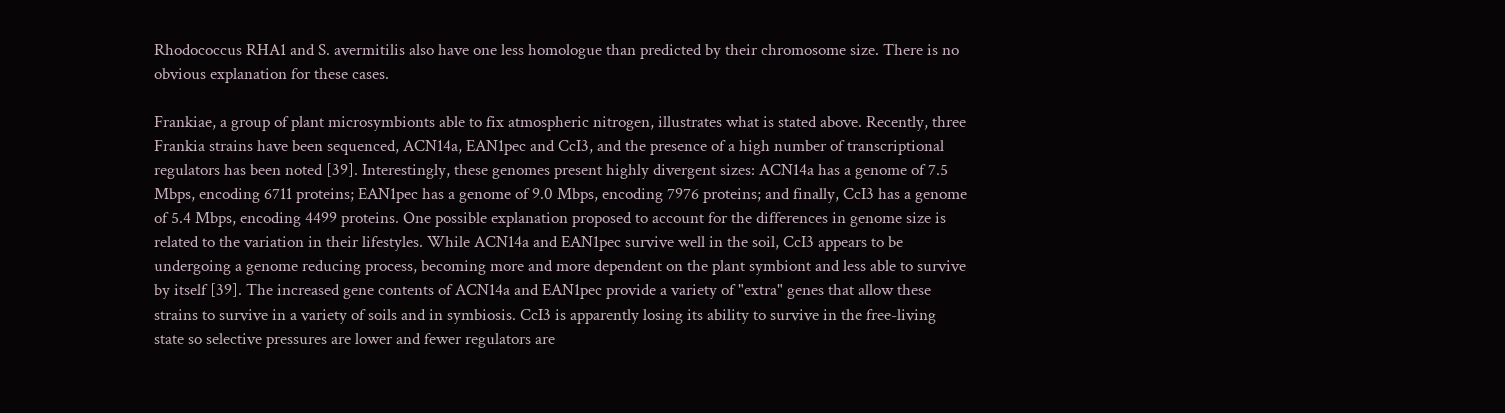Rhodococcus RHA1 and S. avermitilis also have one less homologue than predicted by their chromosome size. There is no obvious explanation for these cases.

Frankiae, a group of plant microsymbionts able to fix atmospheric nitrogen, illustrates what is stated above. Recently, three Frankia strains have been sequenced, ACN14a, EAN1pec and CcI3, and the presence of a high number of transcriptional regulators has been noted [39]. Interestingly, these genomes present highly divergent sizes: ACN14a has a genome of 7.5 Mbps, encoding 6711 proteins; EAN1pec has a genome of 9.0 Mbps, encoding 7976 proteins; and finally, CcI3 has a genome of 5.4 Mbps, encoding 4499 proteins. One possible explanation proposed to account for the differences in genome size is related to the variation in their lifestyles. While ACN14a and EAN1pec survive well in the soil, CcI3 appears to be undergoing a genome reducing process, becoming more and more dependent on the plant symbiont and less able to survive by itself [39]. The increased gene contents of ACN14a and EAN1pec provide a variety of "extra" genes that allow these strains to survive in a variety of soils and in symbiosis. CcI3 is apparently losing its ability to survive in the free-living state so selective pressures are lower and fewer regulators are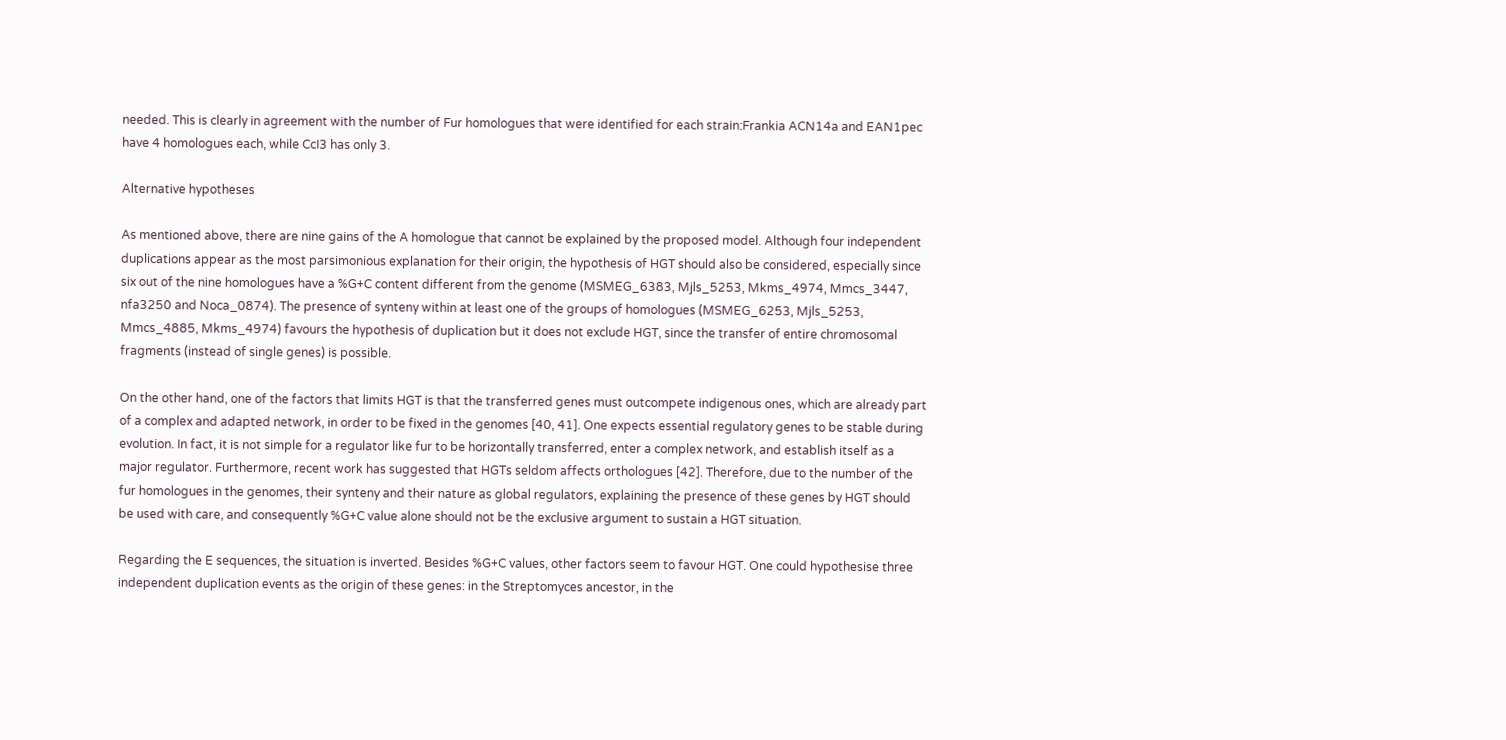needed. This is clearly in agreement with the number of Fur homologues that were identified for each strain:Frankia ACN14a and EAN1pec have 4 homologues each, while CcI3 has only 3.

Alternative hypotheses

As mentioned above, there are nine gains of the A homologue that cannot be explained by the proposed model. Although four independent duplications appear as the most parsimonious explanation for their origin, the hypothesis of HGT should also be considered, especially since six out of the nine homologues have a %G+C content different from the genome (MSMEG_6383, Mjls_5253, Mkms_4974, Mmcs_3447, nfa3250 and Noca_0874). The presence of synteny within at least one of the groups of homologues (MSMEG_6253, Mjls_5253, Mmcs_4885, Mkms_4974) favours the hypothesis of duplication but it does not exclude HGT, since the transfer of entire chromosomal fragments (instead of single genes) is possible.

On the other hand, one of the factors that limits HGT is that the transferred genes must outcompete indigenous ones, which are already part of a complex and adapted network, in order to be fixed in the genomes [40, 41]. One expects essential regulatory genes to be stable during evolution. In fact, it is not simple for a regulator like fur to be horizontally transferred, enter a complex network, and establish itself as a major regulator. Furthermore, recent work has suggested that HGTs seldom affects orthologues [42]. Therefore, due to the number of the fur homologues in the genomes, their synteny and their nature as global regulators, explaining the presence of these genes by HGT should be used with care, and consequently %G+C value alone should not be the exclusive argument to sustain a HGT situation.

Regarding the E sequences, the situation is inverted. Besides %G+C values, other factors seem to favour HGT. One could hypothesise three independent duplication events as the origin of these genes: in the Streptomyces ancestor, in the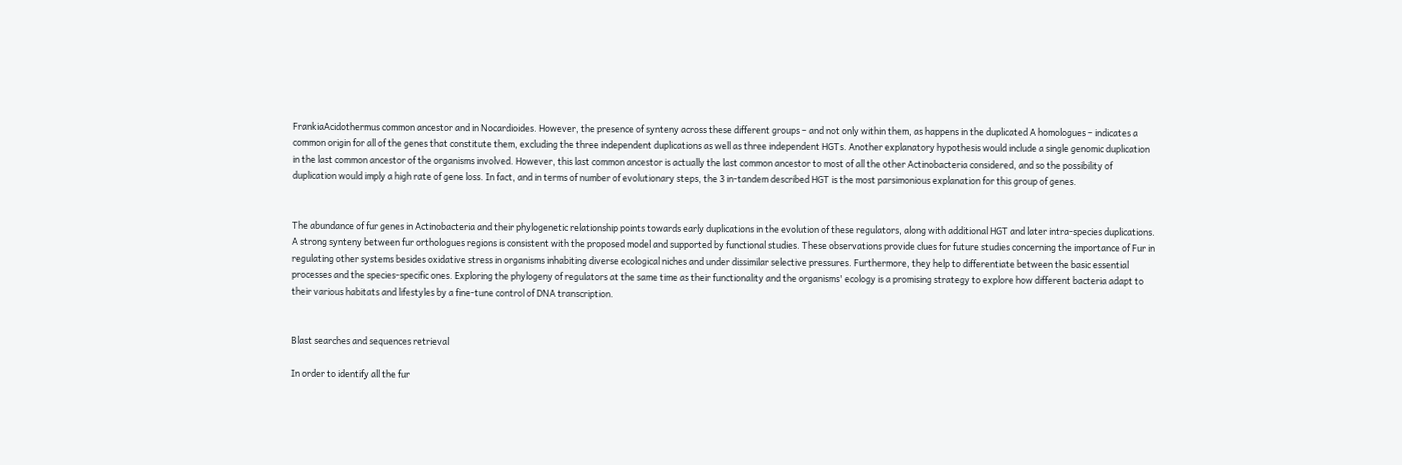FrankiaAcidothermus common ancestor and in Nocardioides. However, the presence of synteny across these different groups – and not only within them, as happens in the duplicated A homologues – indicates a common origin for all of the genes that constitute them, excluding the three independent duplications as well as three independent HGTs. Another explanatory hypothesis would include a single genomic duplication in the last common ancestor of the organisms involved. However, this last common ancestor is actually the last common ancestor to most of all the other Actinobacteria considered, and so the possibility of duplication would imply a high rate of gene loss. In fact, and in terms of number of evolutionary steps, the 3 in-tandem described HGT is the most parsimonious explanation for this group of genes.


The abundance of fur genes in Actinobacteria and their phylogenetic relationship points towards early duplications in the evolution of these regulators, along with additional HGT and later intra-species duplications. A strong synteny between fur orthologues regions is consistent with the proposed model and supported by functional studies. These observations provide clues for future studies concerning the importance of Fur in regulating other systems besides oxidative stress in organisms inhabiting diverse ecological niches and under dissimilar selective pressures. Furthermore, they help to differentiate between the basic essential processes and the species-specific ones. Exploring the phylogeny of regulators at the same time as their functionality and the organisms' ecology is a promising strategy to explore how different bacteria adapt to their various habitats and lifestyles by a fine-tune control of DNA transcription.


Blast searches and sequences retrieval

In order to identify all the fur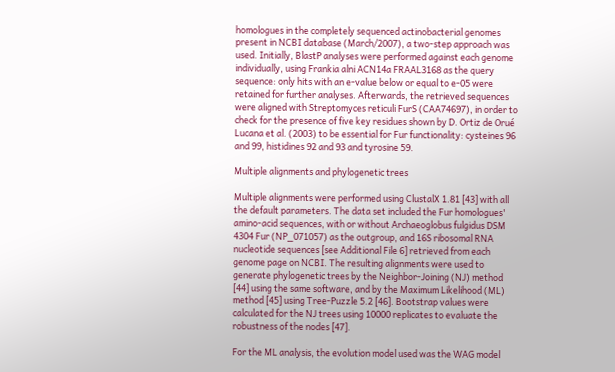homologues in the completely sequenced actinobacterial genomes present in NCBI database (March/2007), a two-step approach was used. Initially, BlastP analyses were performed against each genome individually, using Frankia alni ACN14a FRAAL3168 as the query sequence: only hits with an e-value below or equal to e-05 were retained for further analyses. Afterwards, the retrieved sequences were aligned with Streptomyces reticuli FurS (CAA74697), in order to check for the presence of five key residues shown by D. Ortiz de Orué Lucana et al. (2003) to be essential for Fur functionality: cysteines 96 and 99, histidines 92 and 93 and tyrosine 59.

Multiple alignments and phylogenetic trees

Multiple alignments were performed using ClustalX 1.81 [43] with all the default parameters. The data set included the Fur homologues' amino-acid sequences, with or without Archaeoglobus fulgidus DSM 4304 Fur (NP_071057) as the outgroup, and 16S ribosomal RNA nucleotide sequences [see Additional File 6] retrieved from each genome page on NCBI. The resulting alignments were used to generate phylogenetic trees by the Neighbor-Joining (NJ) method [44] using the same software, and by the Maximum Likelihood (ML) method [45] using Tree-Puzzle 5.2 [46]. Bootstrap values were calculated for the NJ trees using 10000 replicates to evaluate the robustness of the nodes [47].

For the ML analysis, the evolution model used was the WAG model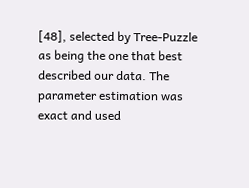[48], selected by Tree-Puzzle as being the one that best described our data. The parameter estimation was exact and used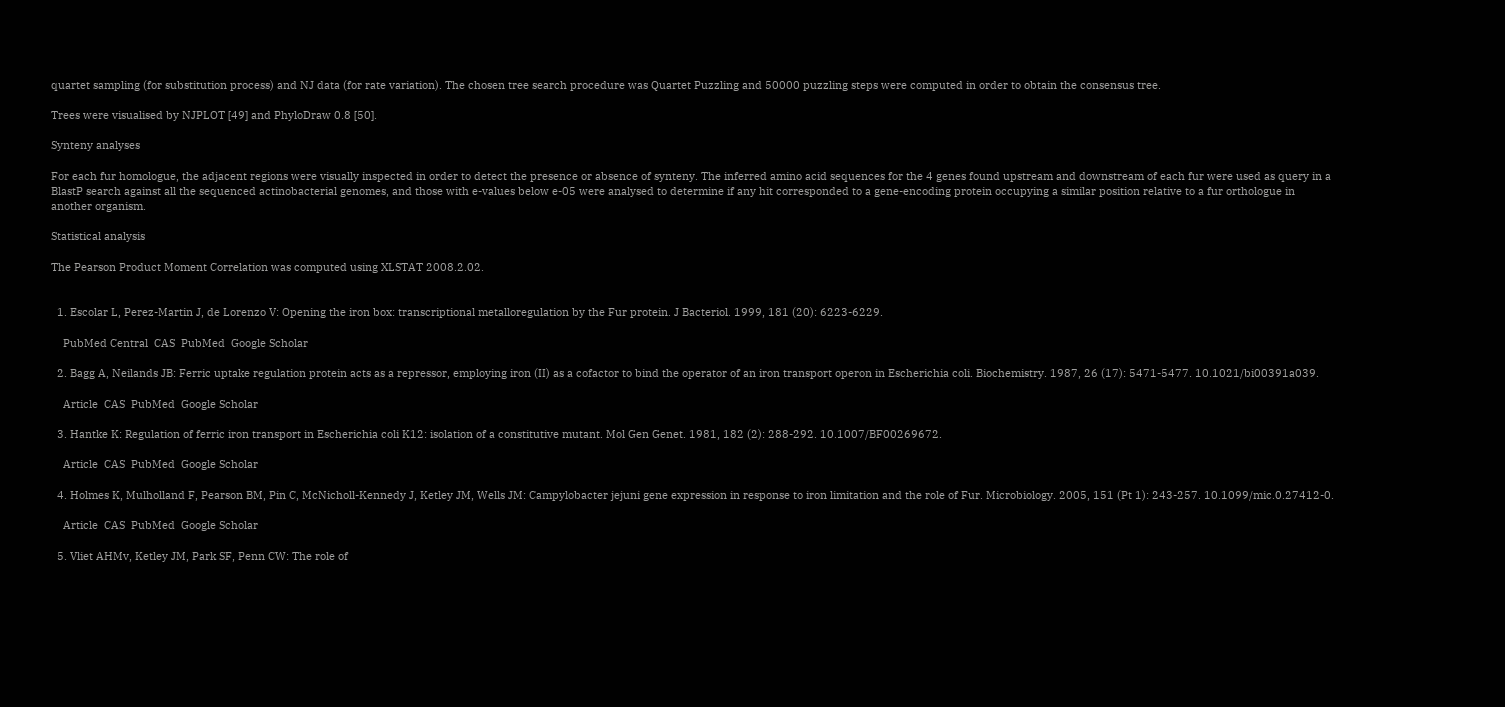quartet sampling (for substitution process) and NJ data (for rate variation). The chosen tree search procedure was Quartet Puzzling and 50000 puzzling steps were computed in order to obtain the consensus tree.

Trees were visualised by NJPLOT [49] and PhyloDraw 0.8 [50].

Synteny analyses

For each fur homologue, the adjacent regions were visually inspected in order to detect the presence or absence of synteny. The inferred amino acid sequences for the 4 genes found upstream and downstream of each fur were used as query in a BlastP search against all the sequenced actinobacterial genomes, and those with e-values below e-05 were analysed to determine if any hit corresponded to a gene-encoding protein occupying a similar position relative to a fur orthologue in another organism.

Statistical analysis

The Pearson Product Moment Correlation was computed using XLSTAT 2008.2.02.


  1. Escolar L, Perez-Martin J, de Lorenzo V: Opening the iron box: transcriptional metalloregulation by the Fur protein. J Bacteriol. 1999, 181 (20): 6223-6229.

    PubMed Central  CAS  PubMed  Google Scholar

  2. Bagg A, Neilands JB: Ferric uptake regulation protein acts as a repressor, employing iron (II) as a cofactor to bind the operator of an iron transport operon in Escherichia coli. Biochemistry. 1987, 26 (17): 5471-5477. 10.1021/bi00391a039.

    Article  CAS  PubMed  Google Scholar

  3. Hantke K: Regulation of ferric iron transport in Escherichia coli K12: isolation of a constitutive mutant. Mol Gen Genet. 1981, 182 (2): 288-292. 10.1007/BF00269672.

    Article  CAS  PubMed  Google Scholar

  4. Holmes K, Mulholland F, Pearson BM, Pin C, McNicholl-Kennedy J, Ketley JM, Wells JM: Campylobacter jejuni gene expression in response to iron limitation and the role of Fur. Microbiology. 2005, 151 (Pt 1): 243-257. 10.1099/mic.0.27412-0.

    Article  CAS  PubMed  Google Scholar

  5. Vliet AHMv, Ketley JM, Park SF, Penn CW: The role of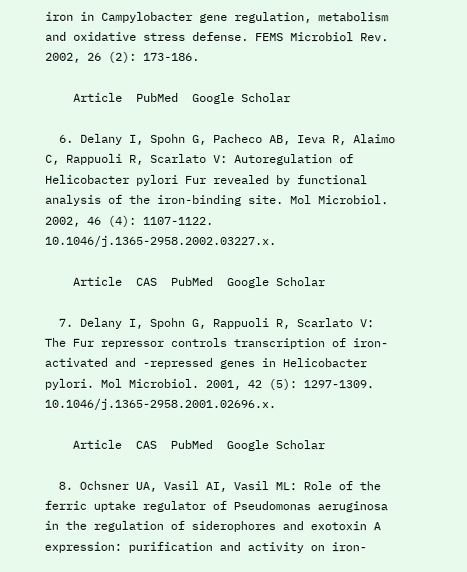iron in Campylobacter gene regulation, metabolism and oxidative stress defense. FEMS Microbiol Rev. 2002, 26 (2): 173-186.

    Article  PubMed  Google Scholar

  6. Delany I, Spohn G, Pacheco AB, Ieva R, Alaimo C, Rappuoli R, Scarlato V: Autoregulation of Helicobacter pylori Fur revealed by functional analysis of the iron-binding site. Mol Microbiol. 2002, 46 (4): 1107-1122. 10.1046/j.1365-2958.2002.03227.x.

    Article  CAS  PubMed  Google Scholar

  7. Delany I, Spohn G, Rappuoli R, Scarlato V: The Fur repressor controls transcription of iron-activated and -repressed genes in Helicobacter pylori. Mol Microbiol. 2001, 42 (5): 1297-1309. 10.1046/j.1365-2958.2001.02696.x.

    Article  CAS  PubMed  Google Scholar

  8. Ochsner UA, Vasil AI, Vasil ML: Role of the ferric uptake regulator of Pseudomonas aeruginosa in the regulation of siderophores and exotoxin A expression: purification and activity on iron-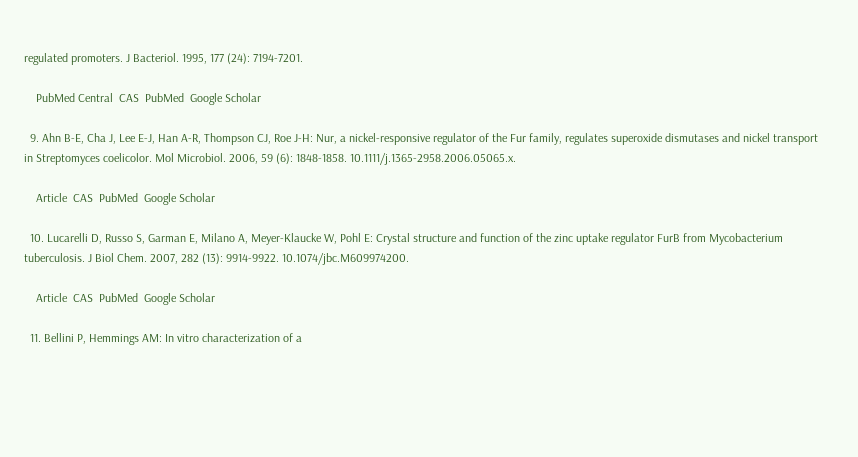regulated promoters. J Bacteriol. 1995, 177 (24): 7194-7201.

    PubMed Central  CAS  PubMed  Google Scholar

  9. Ahn B-E, Cha J, Lee E-J, Han A-R, Thompson CJ, Roe J-H: Nur, a nickel-responsive regulator of the Fur family, regulates superoxide dismutases and nickel transport in Streptomyces coelicolor. Mol Microbiol. 2006, 59 (6): 1848-1858. 10.1111/j.1365-2958.2006.05065.x.

    Article  CAS  PubMed  Google Scholar

  10. Lucarelli D, Russo S, Garman E, Milano A, Meyer-Klaucke W, Pohl E: Crystal structure and function of the zinc uptake regulator FurB from Mycobacterium tuberculosis. J Biol Chem. 2007, 282 (13): 9914-9922. 10.1074/jbc.M609974200.

    Article  CAS  PubMed  Google Scholar

  11. Bellini P, Hemmings AM: In vitro characterization of a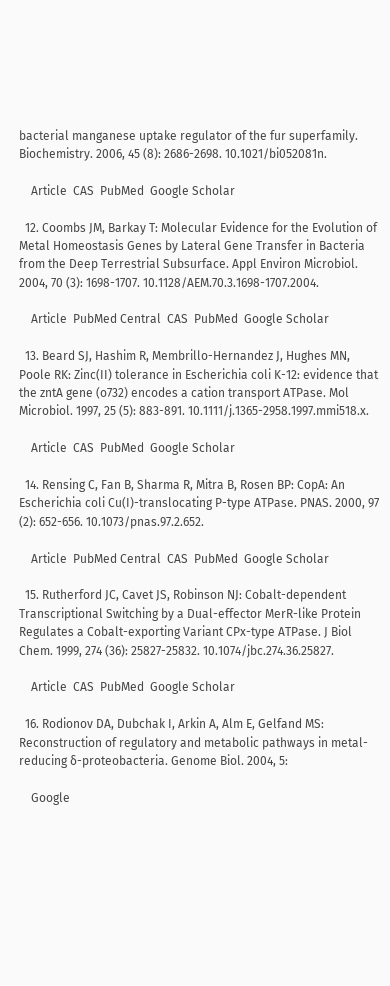bacterial manganese uptake regulator of the fur superfamily. Biochemistry. 2006, 45 (8): 2686-2698. 10.1021/bi052081n.

    Article  CAS  PubMed  Google Scholar

  12. Coombs JM, Barkay T: Molecular Evidence for the Evolution of Metal Homeostasis Genes by Lateral Gene Transfer in Bacteria from the Deep Terrestrial Subsurface. Appl Environ Microbiol. 2004, 70 (3): 1698-1707. 10.1128/AEM.70.3.1698-1707.2004.

    Article  PubMed Central  CAS  PubMed  Google Scholar

  13. Beard SJ, Hashim R, Membrillo-Hernandez J, Hughes MN, Poole RK: Zinc(II) tolerance in Escherichia coli K-12: evidence that the zntA gene (o732) encodes a cation transport ATPase. Mol Microbiol. 1997, 25 (5): 883-891. 10.1111/j.1365-2958.1997.mmi518.x.

    Article  CAS  PubMed  Google Scholar

  14. Rensing C, Fan B, Sharma R, Mitra B, Rosen BP: CopA: An Escherichia coli Cu(I)-translocating P-type ATPase. PNAS. 2000, 97 (2): 652-656. 10.1073/pnas.97.2.652.

    Article  PubMed Central  CAS  PubMed  Google Scholar

  15. Rutherford JC, Cavet JS, Robinson NJ: Cobalt-dependent Transcriptional Switching by a Dual-effector MerR-like Protein Regulates a Cobalt-exporting Variant CPx-type ATPase. J Biol Chem. 1999, 274 (36): 25827-25832. 10.1074/jbc.274.36.25827.

    Article  CAS  PubMed  Google Scholar

  16. Rodionov DA, Dubchak I, Arkin A, Alm E, Gelfand MS: Reconstruction of regulatory and metabolic pathways in metal-reducing δ-proteobacteria. Genome Biol. 2004, 5:

    Google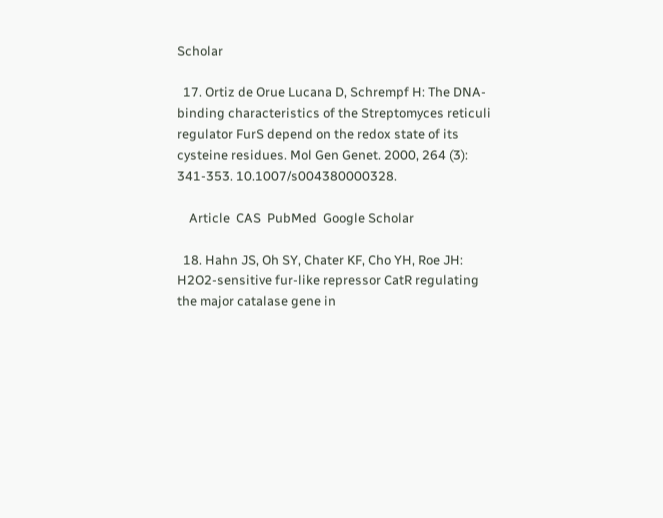Scholar

  17. Ortiz de Orue Lucana D, Schrempf H: The DNA-binding characteristics of the Streptomyces reticuli regulator FurS depend on the redox state of its cysteine residues. Mol Gen Genet. 2000, 264 (3): 341-353. 10.1007/s004380000328.

    Article  CAS  PubMed  Google Scholar

  18. Hahn JS, Oh SY, Chater KF, Cho YH, Roe JH: H2O2-sensitive fur-like repressor CatR regulating the major catalase gene in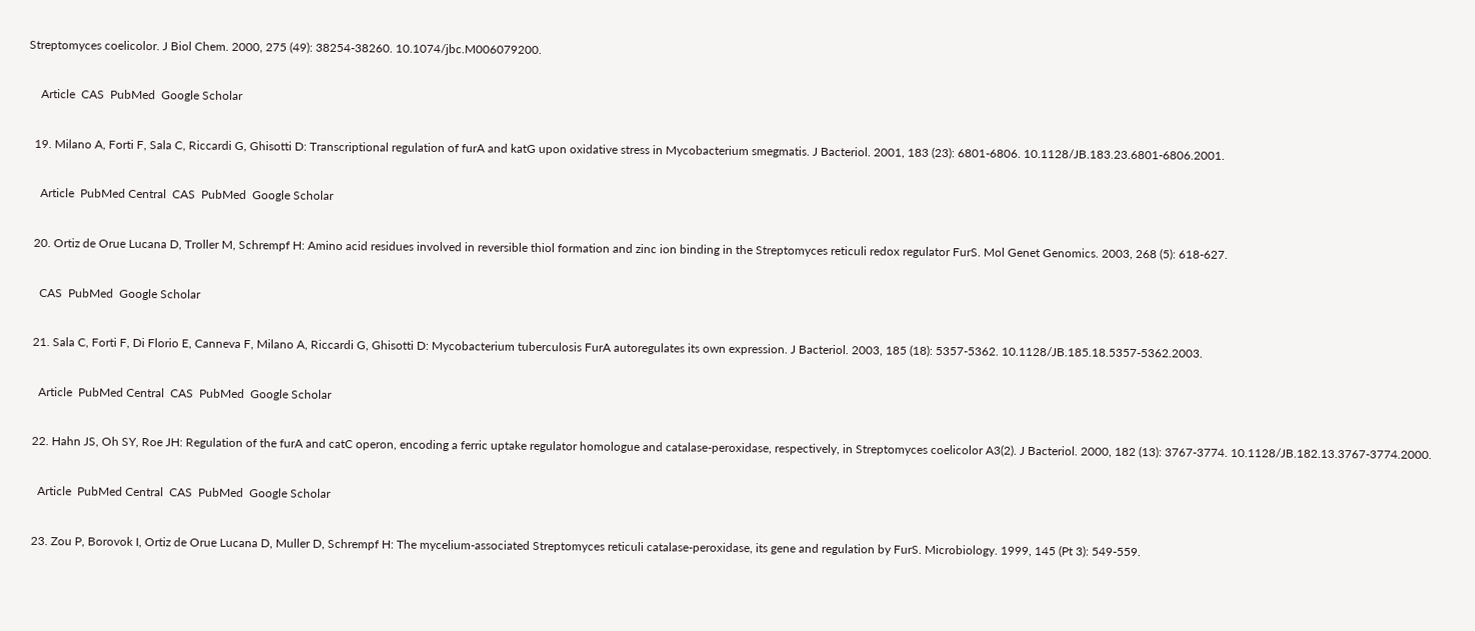Streptomyces coelicolor. J Biol Chem. 2000, 275 (49): 38254-38260. 10.1074/jbc.M006079200.

    Article  CAS  PubMed  Google Scholar

  19. Milano A, Forti F, Sala C, Riccardi G, Ghisotti D: Transcriptional regulation of furA and katG upon oxidative stress in Mycobacterium smegmatis. J Bacteriol. 2001, 183 (23): 6801-6806. 10.1128/JB.183.23.6801-6806.2001.

    Article  PubMed Central  CAS  PubMed  Google Scholar

  20. Ortiz de Orue Lucana D, Troller M, Schrempf H: Amino acid residues involved in reversible thiol formation and zinc ion binding in the Streptomyces reticuli redox regulator FurS. Mol Genet Genomics. 2003, 268 (5): 618-627.

    CAS  PubMed  Google Scholar

  21. Sala C, Forti F, Di Florio E, Canneva F, Milano A, Riccardi G, Ghisotti D: Mycobacterium tuberculosis FurA autoregulates its own expression. J Bacteriol. 2003, 185 (18): 5357-5362. 10.1128/JB.185.18.5357-5362.2003.

    Article  PubMed Central  CAS  PubMed  Google Scholar

  22. Hahn JS, Oh SY, Roe JH: Regulation of the furA and catC operon, encoding a ferric uptake regulator homologue and catalase-peroxidase, respectively, in Streptomyces coelicolor A3(2). J Bacteriol. 2000, 182 (13): 3767-3774. 10.1128/JB.182.13.3767-3774.2000.

    Article  PubMed Central  CAS  PubMed  Google Scholar

  23. Zou P, Borovok I, Ortiz de Orue Lucana D, Muller D, Schrempf H: The mycelium-associated Streptomyces reticuli catalase-peroxidase, its gene and regulation by FurS. Microbiology. 1999, 145 (Pt 3): 549-559.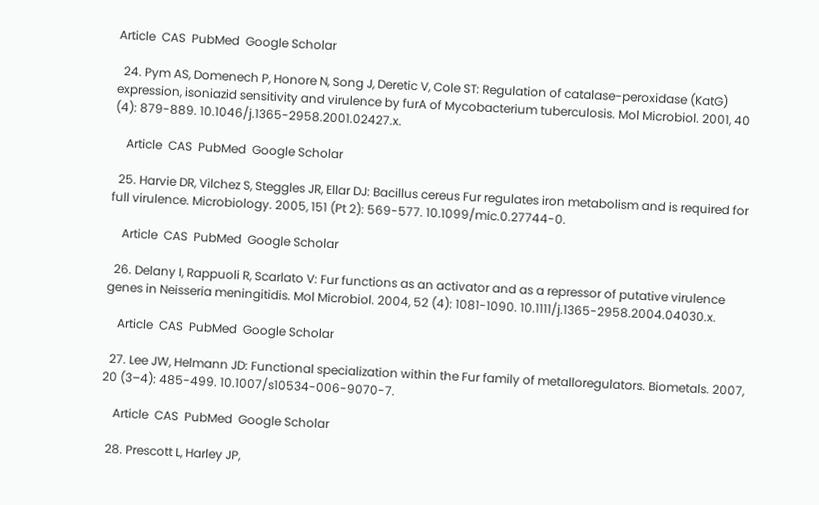Article  CAS  PubMed  Google Scholar

  24. Pym AS, Domenech P, Honore N, Song J, Deretic V, Cole ST: Regulation of catalase-peroxidase (KatG) expression, isoniazid sensitivity and virulence by furA of Mycobacterium tuberculosis. Mol Microbiol. 2001, 40 (4): 879-889. 10.1046/j.1365-2958.2001.02427.x.

    Article  CAS  PubMed  Google Scholar

  25. Harvie DR, Vilchez S, Steggles JR, Ellar DJ: Bacillus cereus Fur regulates iron metabolism and is required for full virulence. Microbiology. 2005, 151 (Pt 2): 569-577. 10.1099/mic.0.27744-0.

    Article  CAS  PubMed  Google Scholar

  26. Delany I, Rappuoli R, Scarlato V: Fur functions as an activator and as a repressor of putative virulence genes in Neisseria meningitidis. Mol Microbiol. 2004, 52 (4): 1081-1090. 10.1111/j.1365-2958.2004.04030.x.

    Article  CAS  PubMed  Google Scholar

  27. Lee JW, Helmann JD: Functional specialization within the Fur family of metalloregulators. Biometals. 2007, 20 (3–4): 485-499. 10.1007/s10534-006-9070-7.

    Article  CAS  PubMed  Google Scholar

  28. Prescott L, Harley JP,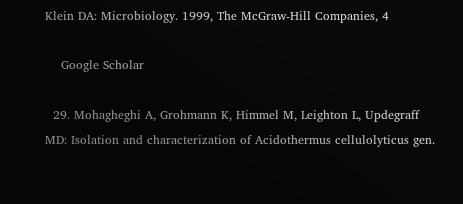Klein DA: Microbiology. 1999, The McGraw-Hill Companies, 4

    Google Scholar

  29. Mohagheghi A, Grohmann K, Himmel M, Leighton L, Updegraff MD: Isolation and characterization of Acidothermus cellulolyticus gen.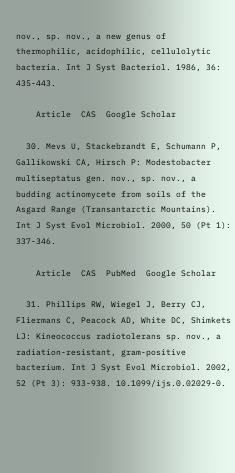nov., sp. nov., a new genus of thermophilic, acidophilic, cellulolytic bacteria. Int J Syst Bacteriol. 1986, 36: 435-443.

    Article  CAS  Google Scholar

  30. Mevs U, Stackebrandt E, Schumann P, Gallikowski CA, Hirsch P: Modestobacter multiseptatus gen. nov., sp. nov., a budding actinomycete from soils of the Asgard Range (Transantarctic Mountains). Int J Syst Evol Microbiol. 2000, 50 (Pt 1): 337-346.

    Article  CAS  PubMed  Google Scholar

  31. Phillips RW, Wiegel J, Berry CJ, Fliermans C, Peacock AD, White DC, Shimkets LJ: Kineococcus radiotolerans sp. nov., a radiation-resistant, gram-positive bacterium. Int J Syst Evol Microbiol. 2002, 52 (Pt 3): 933-938. 10.1099/ijs.0.02029-0.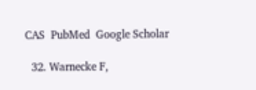CAS  PubMed  Google Scholar

  32. Warnecke F,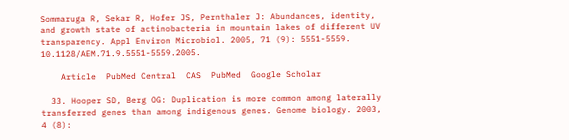Sommaruga R, Sekar R, Hofer JS, Pernthaler J: Abundances, identity, and growth state of actinobacteria in mountain lakes of different UV transparency. Appl Environ Microbiol. 2005, 71 (9): 5551-5559. 10.1128/AEM.71.9.5551-5559.2005.

    Article  PubMed Central  CAS  PubMed  Google Scholar

  33. Hooper SD, Berg OG: Duplication is more common among laterally transferred genes than among indigenous genes. Genome biology. 2003, 4 (8):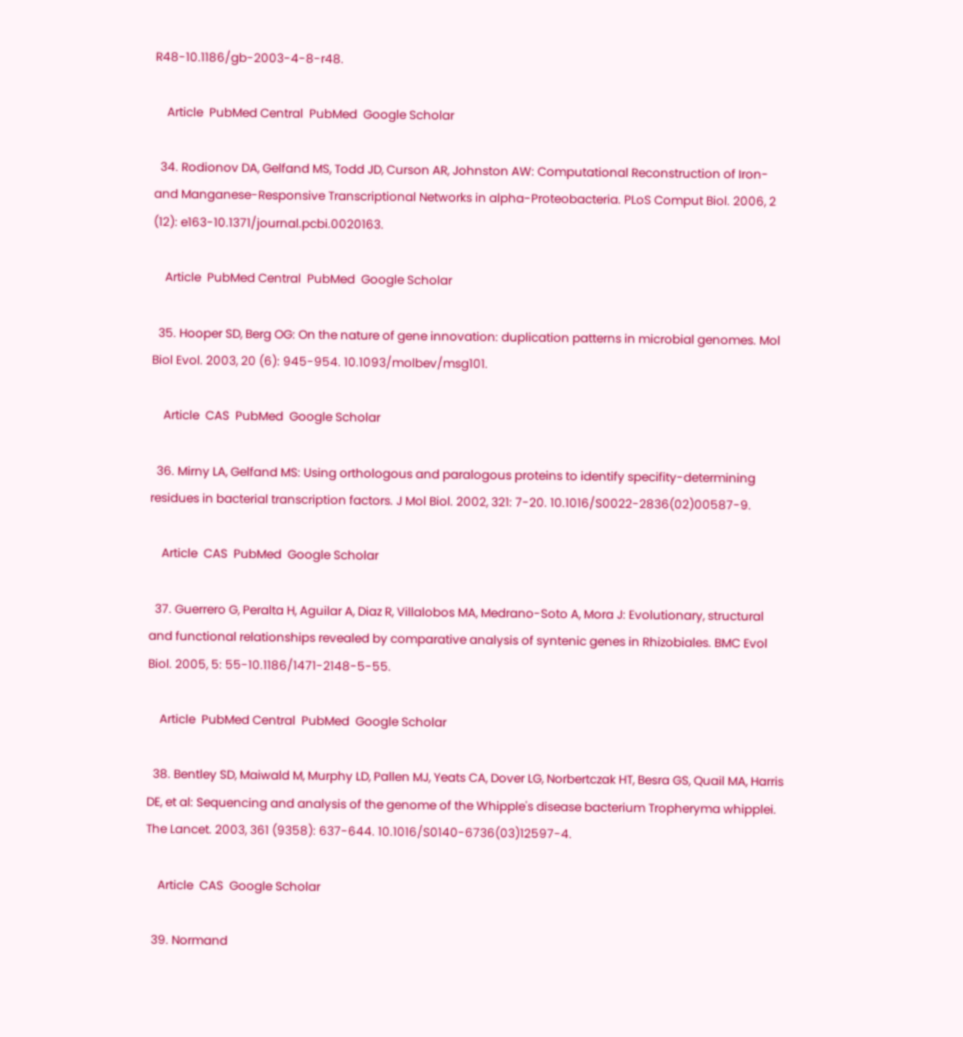R48-10.1186/gb-2003-4-8-r48.

    Article  PubMed Central  PubMed  Google Scholar

  34. Rodionov DA, Gelfand MS, Todd JD, Curson AR, Johnston AW: Computational Reconstruction of Iron- and Manganese-Responsive Transcriptional Networks in alpha-Proteobacteria. PLoS Comput Biol. 2006, 2 (12): e163-10.1371/journal.pcbi.0020163.

    Article  PubMed Central  PubMed  Google Scholar

  35. Hooper SD, Berg OG: On the nature of gene innovation: duplication patterns in microbial genomes. Mol Biol Evol. 2003, 20 (6): 945-954. 10.1093/molbev/msg101.

    Article  CAS  PubMed  Google Scholar

  36. Mirny LA, Gelfand MS: Using orthologous and paralogous proteins to identify specifity-determining residues in bacterial transcription factors. J Mol Biol. 2002, 321: 7-20. 10.1016/S0022-2836(02)00587-9.

    Article  CAS  PubMed  Google Scholar

  37. Guerrero G, Peralta H, Aguilar A, Diaz R, Villalobos MA, Medrano-Soto A, Mora J: Evolutionary, structural and functional relationships revealed by comparative analysis of syntenic genes in Rhizobiales. BMC Evol Biol. 2005, 5: 55-10.1186/1471-2148-5-55.

    Article  PubMed Central  PubMed  Google Scholar

  38. Bentley SD, Maiwald M, Murphy LD, Pallen MJ, Yeats CA, Dover LG, Norbertczak HT, Besra GS, Quail MA, Harris DE, et al: Sequencing and analysis of the genome of the Whipple's disease bacterium Tropheryma whipplei. The Lancet. 2003, 361 (9358): 637-644. 10.1016/S0140-6736(03)12597-4.

    Article  CAS  Google Scholar

  39. Normand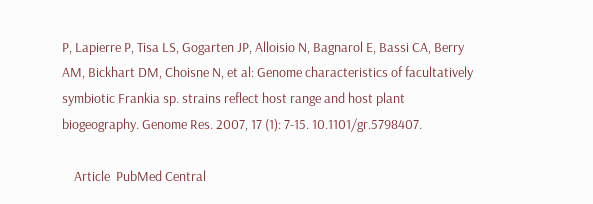P, Lapierre P, Tisa LS, Gogarten JP, Alloisio N, Bagnarol E, Bassi CA, Berry AM, Bickhart DM, Choisne N, et al: Genome characteristics of facultatively symbiotic Frankia sp. strains reflect host range and host plant biogeography. Genome Res. 2007, 17 (1): 7-15. 10.1101/gr.5798407.

    Article  PubMed Central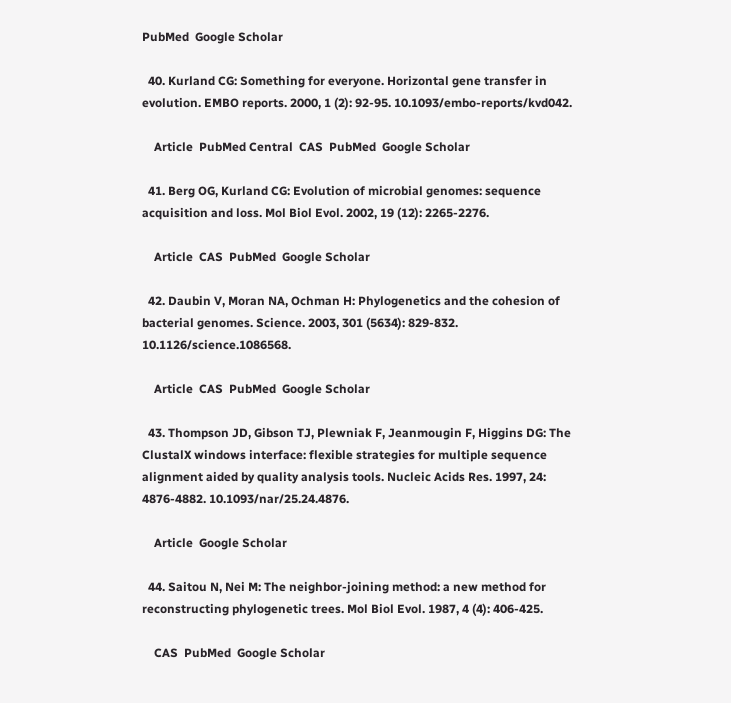PubMed  Google Scholar

  40. Kurland CG: Something for everyone. Horizontal gene transfer in evolution. EMBO reports. 2000, 1 (2): 92-95. 10.1093/embo-reports/kvd042.

    Article  PubMed Central  CAS  PubMed  Google Scholar

  41. Berg OG, Kurland CG: Evolution of microbial genomes: sequence acquisition and loss. Mol Biol Evol. 2002, 19 (12): 2265-2276.

    Article  CAS  PubMed  Google Scholar

  42. Daubin V, Moran NA, Ochman H: Phylogenetics and the cohesion of bacterial genomes. Science. 2003, 301 (5634): 829-832. 10.1126/science.1086568.

    Article  CAS  PubMed  Google Scholar

  43. Thompson JD, Gibson TJ, Plewniak F, Jeanmougin F, Higgins DG: The ClustalX windows interface: flexible strategies for multiple sequence alignment aided by quality analysis tools. Nucleic Acids Res. 1997, 24: 4876-4882. 10.1093/nar/25.24.4876.

    Article  Google Scholar

  44. Saitou N, Nei M: The neighbor-joining method: a new method for reconstructing phylogenetic trees. Mol Biol Evol. 1987, 4 (4): 406-425.

    CAS  PubMed  Google Scholar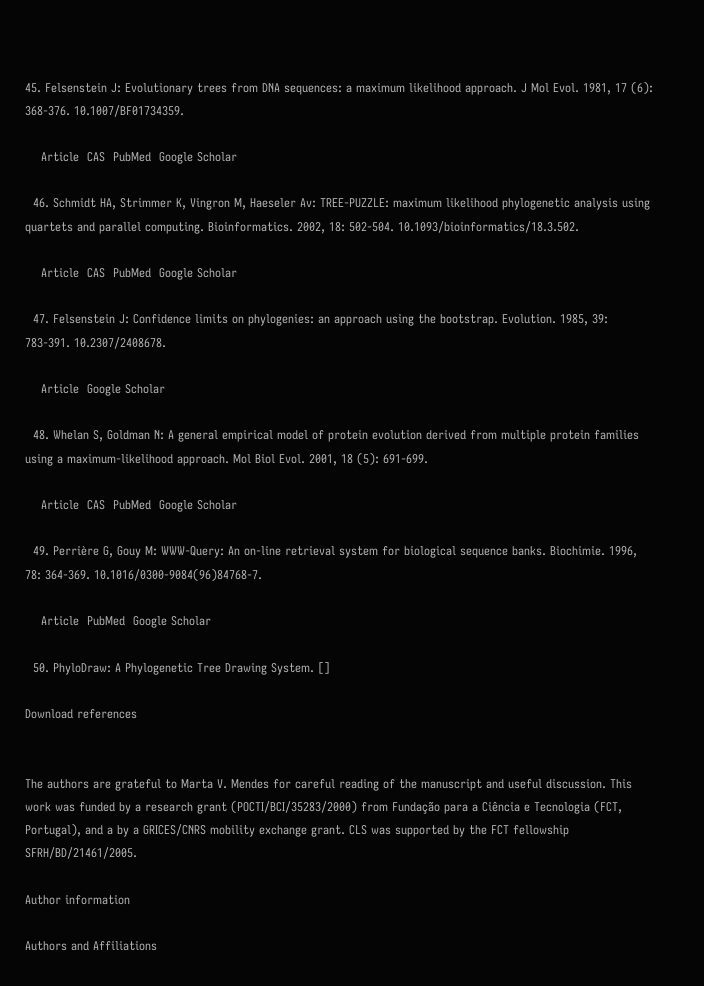45. Felsenstein J: Evolutionary trees from DNA sequences: a maximum likelihood approach. J Mol Evol. 1981, 17 (6): 368-376. 10.1007/BF01734359.

    Article  CAS  PubMed  Google Scholar

  46. Schmidt HA, Strimmer K, Vingron M, Haeseler Av: TREE-PUZZLE: maximum likelihood phylogenetic analysis using quartets and parallel computing. Bioinformatics. 2002, 18: 502-504. 10.1093/bioinformatics/18.3.502.

    Article  CAS  PubMed  Google Scholar

  47. Felsenstein J: Confidence limits on phylogenies: an approach using the bootstrap. Evolution. 1985, 39: 783-391. 10.2307/2408678.

    Article  Google Scholar

  48. Whelan S, Goldman N: A general empirical model of protein evolution derived from multiple protein families using a maximum-likelihood approach. Mol Biol Evol. 2001, 18 (5): 691-699.

    Article  CAS  PubMed  Google Scholar

  49. Perrière G, Gouy M: WWW-Query: An on-line retrieval system for biological sequence banks. Biochimie. 1996, 78: 364-369. 10.1016/0300-9084(96)84768-7.

    Article  PubMed  Google Scholar

  50. PhyloDraw: A Phylogenetic Tree Drawing System. []

Download references


The authors are grateful to Marta V. Mendes for careful reading of the manuscript and useful discussion. This work was funded by a research grant (POCTI/BCI/35283/2000) from Fundação para a Ciência e Tecnologia (FCT, Portugal), and a by a GRICES/CNRS mobility exchange grant. CLS was supported by the FCT fellowship SFRH/BD/21461/2005.

Author information

Authors and Affiliations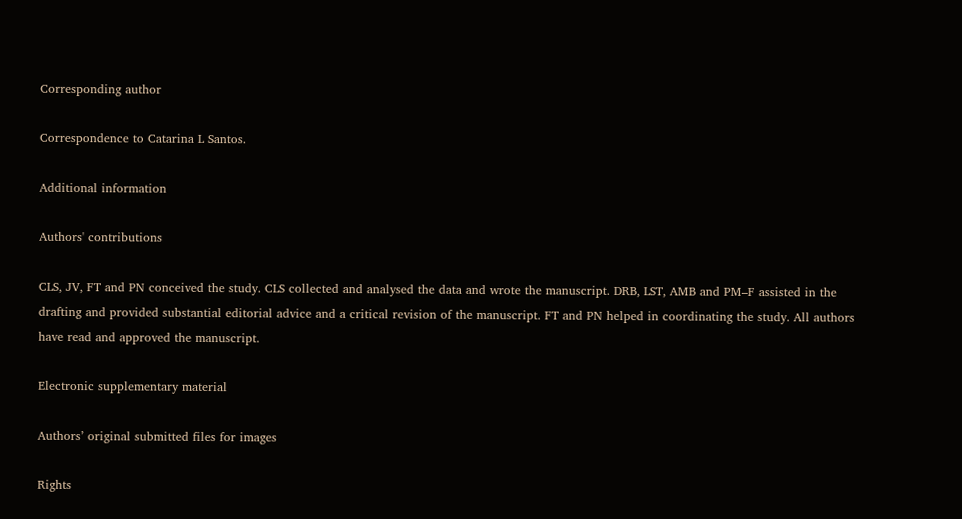Corresponding author

Correspondence to Catarina L Santos.

Additional information

Authors' contributions

CLS, JV, FT and PN conceived the study. CLS collected and analysed the data and wrote the manuscript. DRB, LST, AMB and PM–F assisted in the drafting and provided substantial editorial advice and a critical revision of the manuscript. FT and PN helped in coordinating the study. All authors have read and approved the manuscript.

Electronic supplementary material

Authors’ original submitted files for images

Rights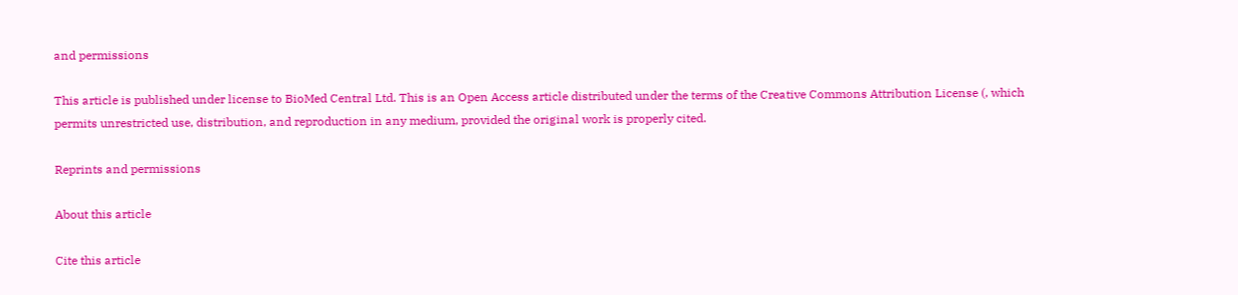and permissions

This article is published under license to BioMed Central Ltd. This is an Open Access article distributed under the terms of the Creative Commons Attribution License (, which permits unrestricted use, distribution, and reproduction in any medium, provided the original work is properly cited.

Reprints and permissions

About this article

Cite this article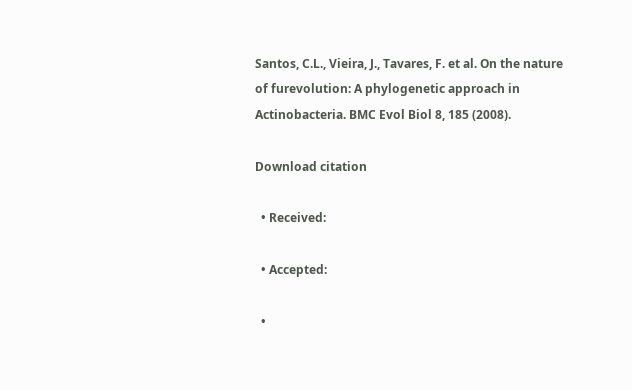Santos, C.L., Vieira, J., Tavares, F. et al. On the nature of furevolution: A phylogenetic approach in Actinobacteria. BMC Evol Biol 8, 185 (2008).

Download citation

  • Received:

  • Accepted:

  •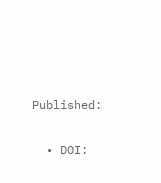Published:

  • DOI: